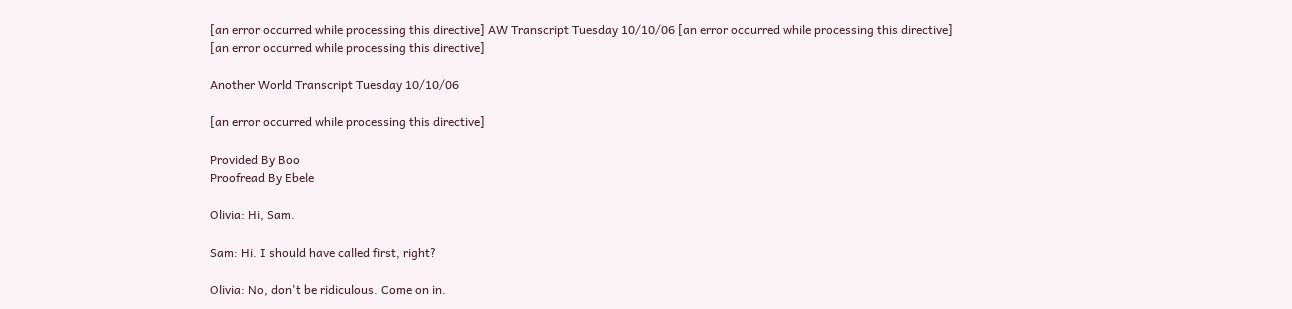[an error occurred while processing this directive] AW Transcript Tuesday 10/10/06 [an error occurred while processing this directive]
[an error occurred while processing this directive]

Another World Transcript Tuesday 10/10/06

[an error occurred while processing this directive]

Provided By Boo
Proofread By Ebele

Olivia: Hi, Sam.

Sam: Hi. I should have called first, right?

Olivia: No, don't be ridiculous. Come on in.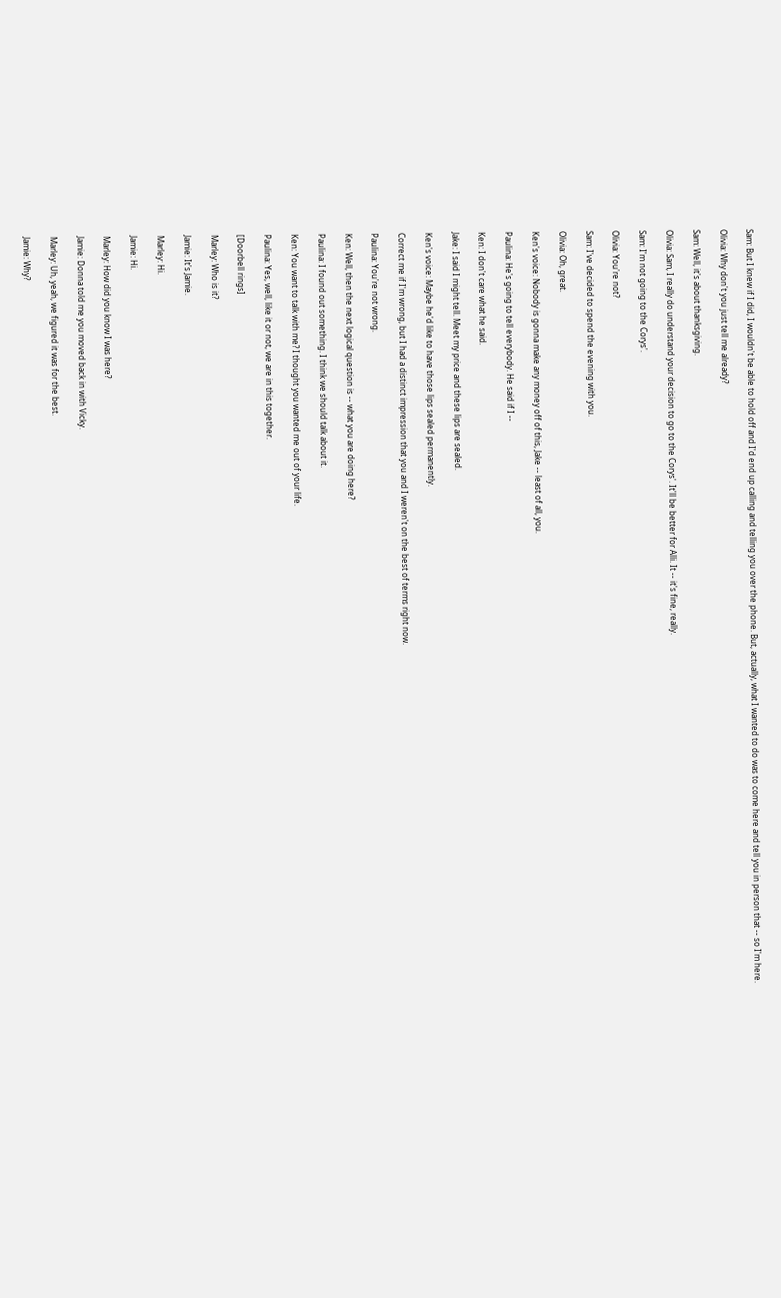Sam: But I knew if I did, I wouldn't be able to hold off and I'd end up calling and telling you over the phone. But, actually, what I wanted to do was to come here and tell you in person that -- so I'm here.

Olivia: Why don't you just tell me already?

Sam: Well, it's about thanksgiving.

Olivia: Sam, I really do understand your decision to go to the Corys'. It'll be better for Alli. It -- it's fine, really.

Sam: I'm not going to the Corys'.

Olivia: You're not?

Sam: I've decided to spend the evening with you.

Olivia: Oh, great.

Ken's voice: Nobody is gonna make any money off of this, Jake -- least of all, you.

Paulina: He's going to tell everybody. He said if I --

Ken: I don't care what he said.

Jake: I said I might tell. Meet my price and these lips are sealed.

Ken's voice: Maybe he'd like to have those lips sealed permanently.

Correct me if I'm wrong, but I had a distinct impression that you and I weren't on the best of terms right now.

Paulina: You're not wrong.

Ken: Well, then the next logical question is -- what you are doing here?

Paulina: I found out something. I think we should talk about it.

Ken: You want to talk with me? I thought you wanted me out of your life.

Paulina: Yes, well, like it or not, we are in this together.

[Doorbell rings]

Marley: Who is it?

Jamie: It's Jamie.

Marley: Hi.

Jamie: Hi.

Marley: How did you know I was here?

Jamie: Donna told me you moved back in with Vicky.

Marley: Uh, yeah, we figured it was for the best.

Jamie: Why?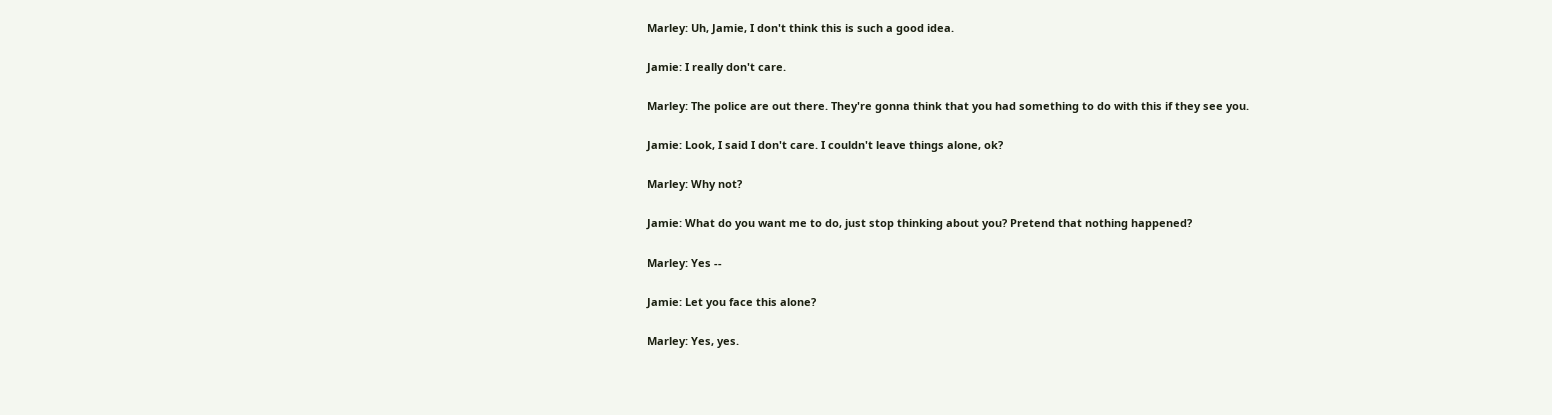Marley: Uh, Jamie, I don't think this is such a good idea.

Jamie: I really don't care.

Marley: The police are out there. They're gonna think that you had something to do with this if they see you.

Jamie: Look, I said I don't care. I couldn't leave things alone, ok?

Marley: Why not?

Jamie: What do you want me to do, just stop thinking about you? Pretend that nothing happened?

Marley: Yes --

Jamie: Let you face this alone?

Marley: Yes, yes.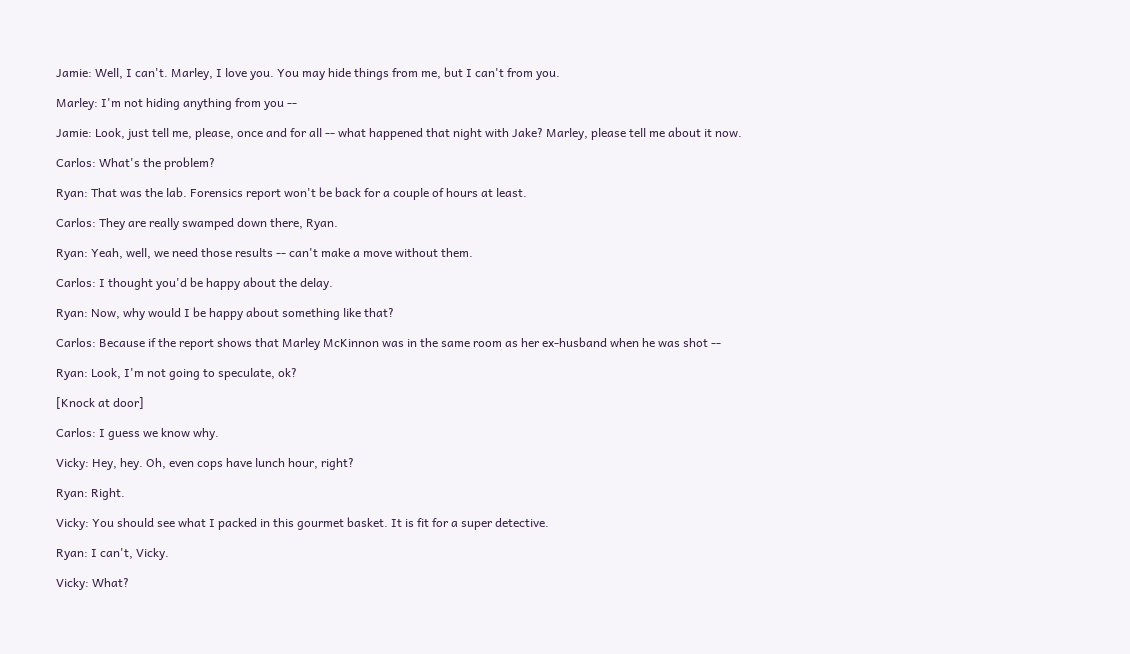Jamie: Well, I can't. Marley, I love you. You may hide things from me, but I can't from you.

Marley: I'm not hiding anything from you --

Jamie: Look, just tell me, please, once and for all -- what happened that night with Jake? Marley, please tell me about it now.

Carlos: What's the problem?

Ryan: That was the lab. Forensics report won't be back for a couple of hours at least.

Carlos: They are really swamped down there, Ryan.

Ryan: Yeah, well, we need those results -- can't make a move without them.

Carlos: I thought you'd be happy about the delay.

Ryan: Now, why would I be happy about something like that?

Carlos: Because if the report shows that Marley McKinnon was in the same room as her ex-husband when he was shot --

Ryan: Look, I'm not going to speculate, ok?

[Knock at door]

Carlos: I guess we know why.

Vicky: Hey, hey. Oh, even cops have lunch hour, right?

Ryan: Right.

Vicky: You should see what I packed in this gourmet basket. It is fit for a super detective.

Ryan: I can't, Vicky.

Vicky: What?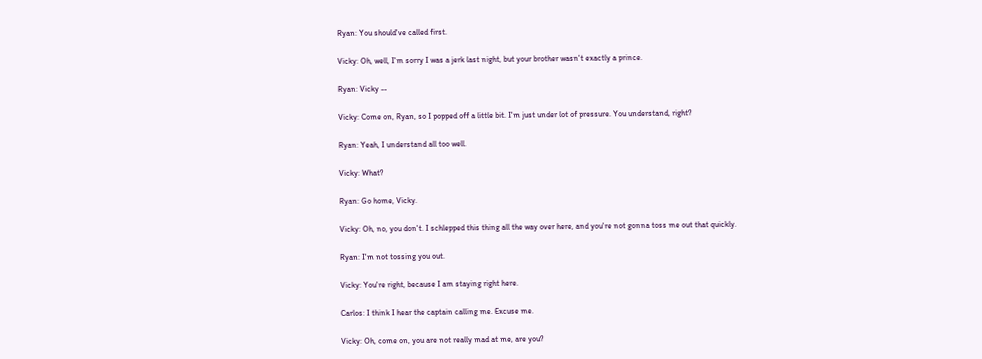Ryan: You should've called first.

Vicky: Oh, well, I'm sorry I was a jerk last night, but your brother wasn't exactly a prince.

Ryan: Vicky --

Vicky: Come on, Ryan, so I popped off a little bit. I'm just under lot of pressure. You understand, right?

Ryan: Yeah, I understand all too well.

Vicky: What?

Ryan: Go home, Vicky.

Vicky: Oh, no, you don't. I schlepped this thing all the way over here, and you're not gonna toss me out that quickly.

Ryan: I'm not tossing you out.

Vicky: You're right, because I am staying right here.

Carlos: I think I hear the captain calling me. Excuse me.

Vicky: Oh, come on, you are not really mad at me, are you?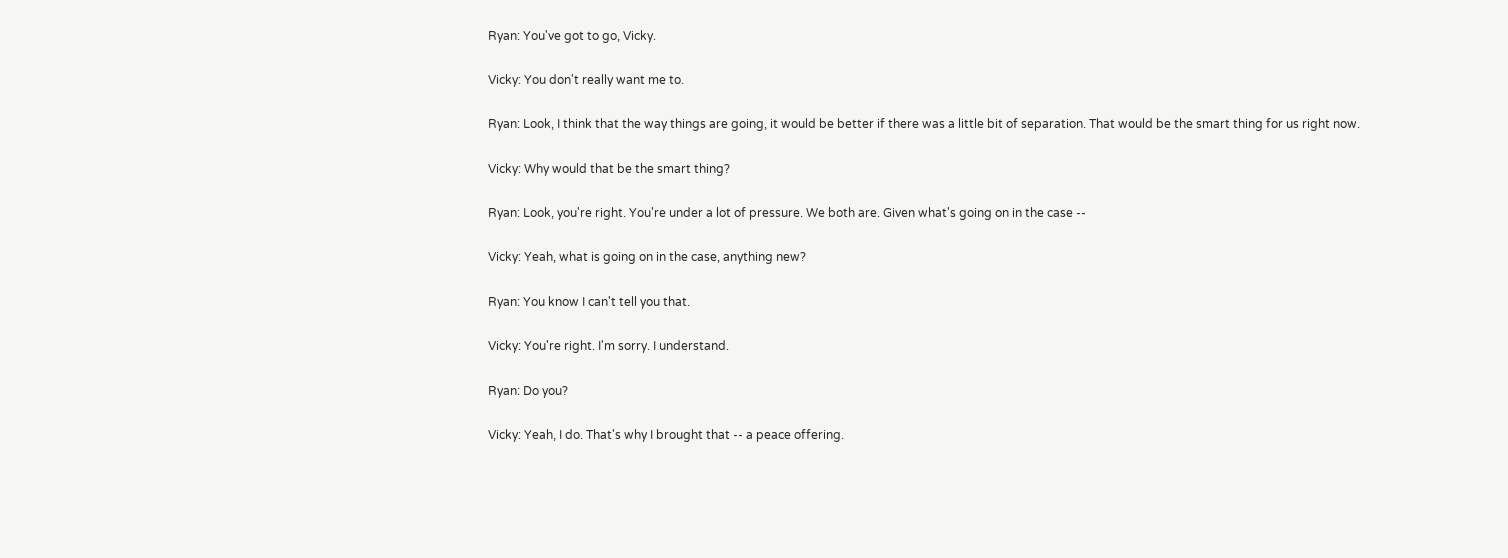Ryan: You've got to go, Vicky.

Vicky: You don't really want me to.

Ryan: Look, I think that the way things are going, it would be better if there was a little bit of separation. That would be the smart thing for us right now.

Vicky: Why would that be the smart thing?

Ryan: Look, you're right. You're under a lot of pressure. We both are. Given what's going on in the case --

Vicky: Yeah, what is going on in the case, anything new?

Ryan: You know I can't tell you that.

Vicky: You're right. I'm sorry. I understand.

Ryan: Do you?

Vicky: Yeah, I do. That's why I brought that -- a peace offering.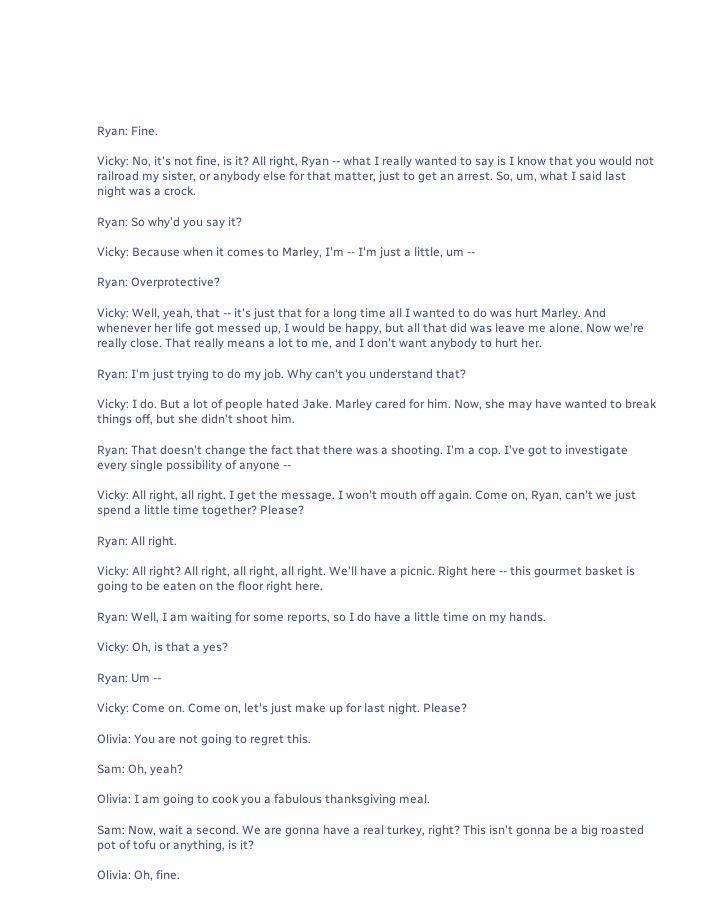Ryan: Fine.

Vicky: No, it's not fine, is it? All right, Ryan -- what I really wanted to say is I know that you would not railroad my sister, or anybody else for that matter, just to get an arrest. So, um, what I said last night was a crock.

Ryan: So why'd you say it?

Vicky: Because when it comes to Marley, I'm -- I'm just a little, um --

Ryan: Overprotective?

Vicky: Well, yeah, that -- it's just that for a long time all I wanted to do was hurt Marley. And whenever her life got messed up, I would be happy, but all that did was leave me alone. Now we're really close. That really means a lot to me, and I don't want anybody to hurt her.

Ryan: I'm just trying to do my job. Why can't you understand that?

Vicky: I do. But a lot of people hated Jake. Marley cared for him. Now, she may have wanted to break things off, but she didn't shoot him.

Ryan: That doesn't change the fact that there was a shooting. I'm a cop. I've got to investigate every single possibility of anyone --

Vicky: All right, all right. I get the message. I won't mouth off again. Come on, Ryan, can't we just spend a little time together? Please?

Ryan: All right.

Vicky: All right? All right, all right, all right. We'll have a picnic. Right here -- this gourmet basket is going to be eaten on the floor right here.

Ryan: Well, I am waiting for some reports, so I do have a little time on my hands.

Vicky: Oh, is that a yes?

Ryan: Um --

Vicky: Come on. Come on, let's just make up for last night. Please?

Olivia: You are not going to regret this.

Sam: Oh, yeah?

Olivia: I am going to cook you a fabulous thanksgiving meal.

Sam: Now, wait a second. We are gonna have a real turkey, right? This isn't gonna be a big roasted pot of tofu or anything, is it?

Olivia: Oh, fine.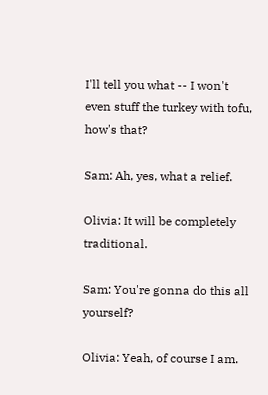I'll tell you what -- I won't even stuff the turkey with tofu, how's that?

Sam: Ah, yes, what a relief.

Olivia: It will be completely traditional.

Sam: You're gonna do this all yourself?

Olivia: Yeah, of course I am.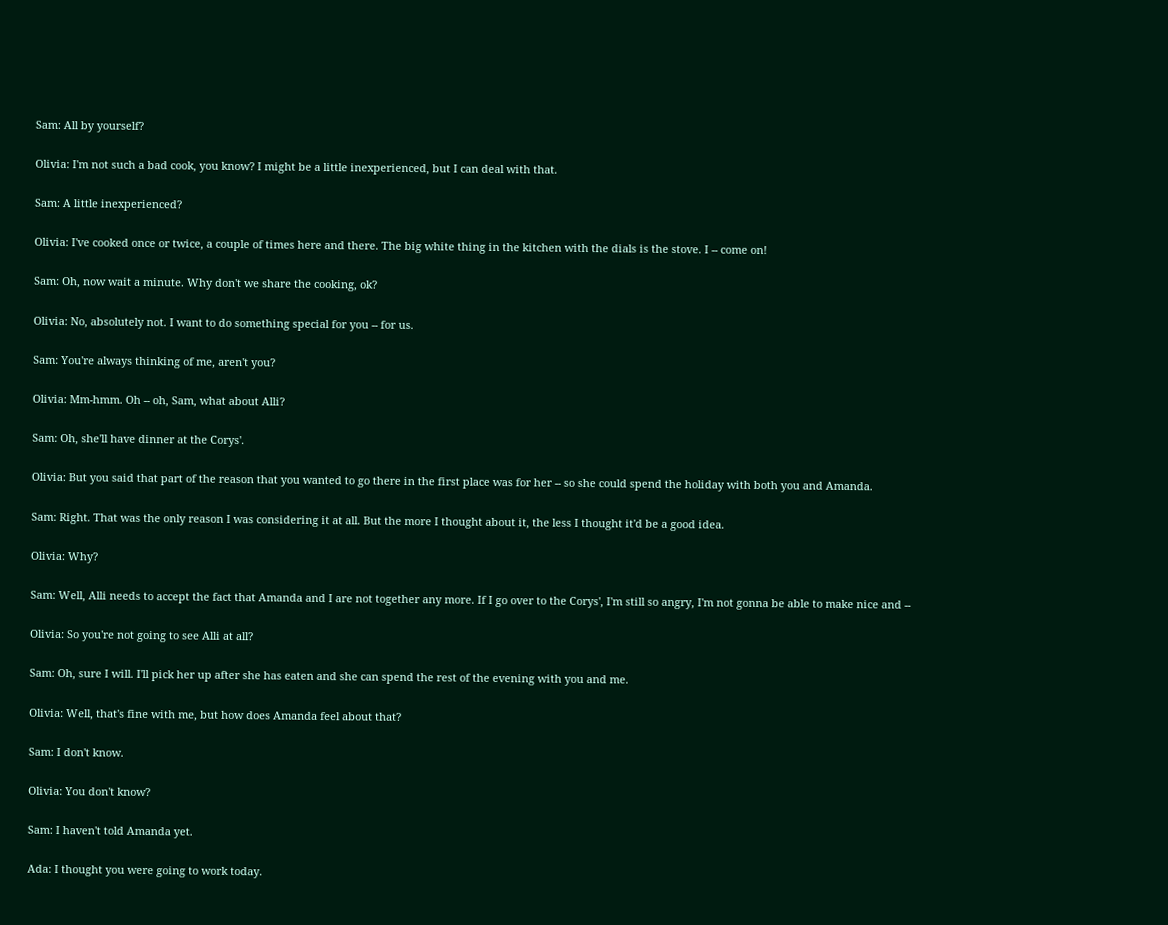Sam: All by yourself?

Olivia: I'm not such a bad cook, you know? I might be a little inexperienced, but I can deal with that.

Sam: A little inexperienced?

Olivia: I've cooked once or twice, a couple of times here and there. The big white thing in the kitchen with the dials is the stove. I -- come on!

Sam: Oh, now wait a minute. Why don't we share the cooking, ok?

Olivia: No, absolutely not. I want to do something special for you -- for us.

Sam: You're always thinking of me, aren't you?

Olivia: Mm-hmm. Oh -- oh, Sam, what about Alli?

Sam: Oh, she'll have dinner at the Corys'.

Olivia: But you said that part of the reason that you wanted to go there in the first place was for her -- so she could spend the holiday with both you and Amanda.

Sam: Right. That was the only reason I was considering it at all. But the more I thought about it, the less I thought it'd be a good idea.

Olivia: Why?

Sam: Well, Alli needs to accept the fact that Amanda and I are not together any more. If I go over to the Corys', I'm still so angry, I'm not gonna be able to make nice and --

Olivia: So you're not going to see Alli at all?

Sam: Oh, sure I will. I'll pick her up after she has eaten and she can spend the rest of the evening with you and me.

Olivia: Well, that's fine with me, but how does Amanda feel about that?

Sam: I don't know.

Olivia: You don't know?

Sam: I haven't told Amanda yet.

Ada: I thought you were going to work today.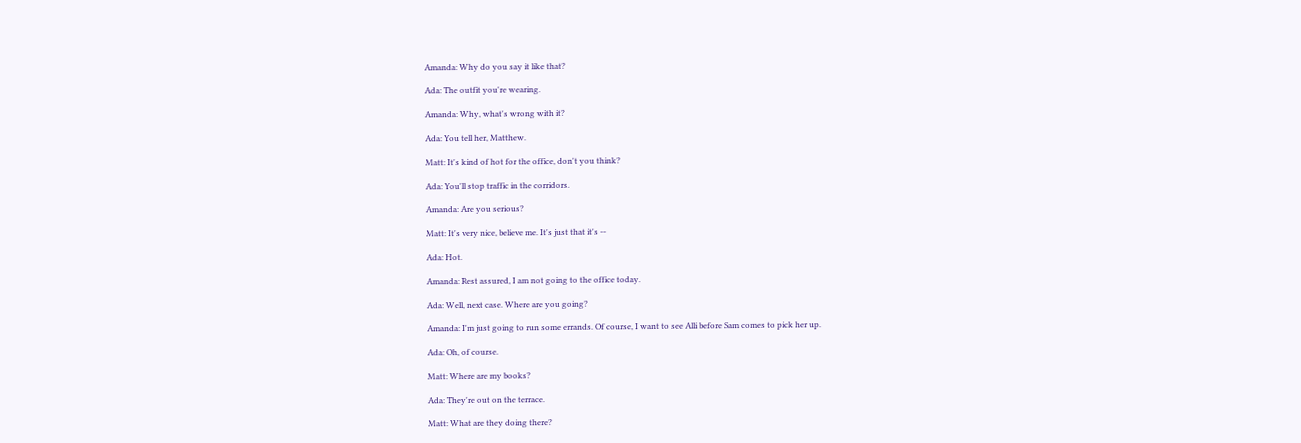Amanda: Why do you say it like that?

Ada: The outfit you're wearing.

Amanda: Why, what's wrong with it?

Ada: You tell her, Matthew.

Matt: It's kind of hot for the office, don't you think?

Ada: You'll stop traffic in the corridors.

Amanda: Are you serious?

Matt: It's very nice, believe me. It's just that it's --

Ada: Hot.

Amanda: Rest assured, I am not going to the office today.

Ada: Well, next case. Where are you going?

Amanda: I'm just going to run some errands. Of course, I want to see Alli before Sam comes to pick her up.

Ada: Oh, of course.

Matt: Where are my books?

Ada: They're out on the terrace.

Matt: What are they doing there?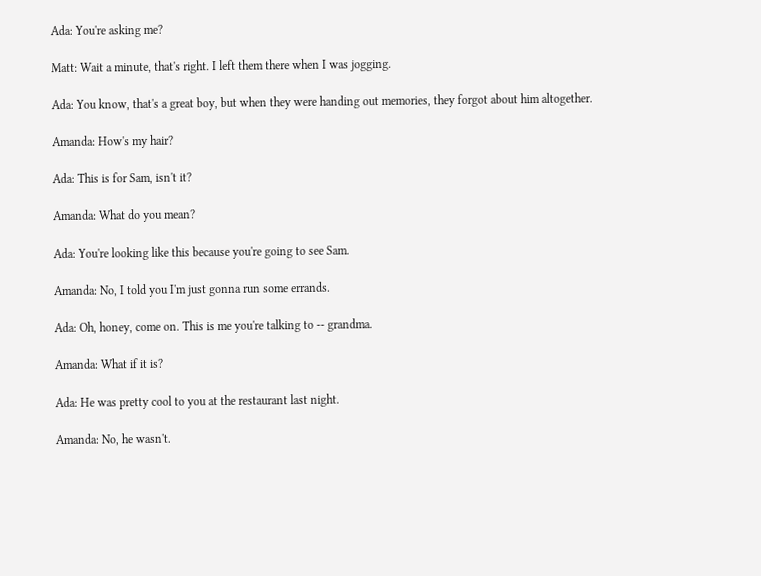Ada: You're asking me?

Matt: Wait a minute, that's right. I left them there when I was jogging.

Ada: You know, that's a great boy, but when they were handing out memories, they forgot about him altogether.

Amanda: How's my hair?

Ada: This is for Sam, isn't it?

Amanda: What do you mean?

Ada: You're looking like this because you're going to see Sam.

Amanda: No, I told you I'm just gonna run some errands.

Ada: Oh, honey, come on. This is me you're talking to -- grandma.

Amanda: What if it is?

Ada: He was pretty cool to you at the restaurant last night.

Amanda: No, he wasn't.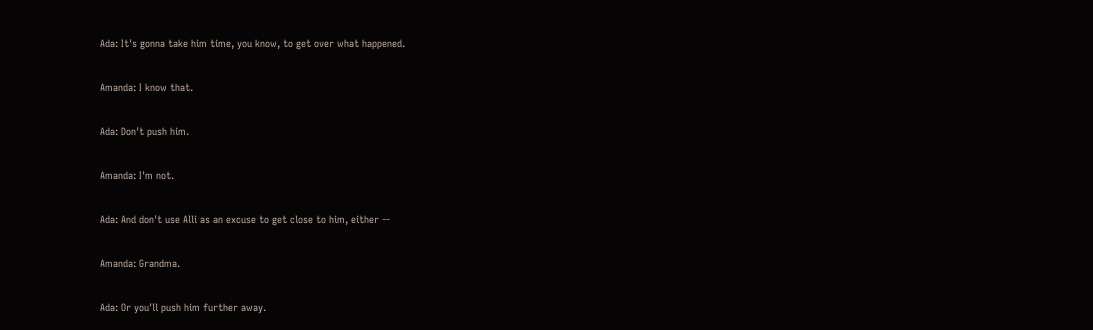Ada: It's gonna take him time, you know, to get over what happened.

Amanda: I know that.

Ada: Don't push him.

Amanda: I'm not.

Ada: And don't use Alli as an excuse to get close to him, either --

Amanda: Grandma.

Ada: Or you'll push him further away.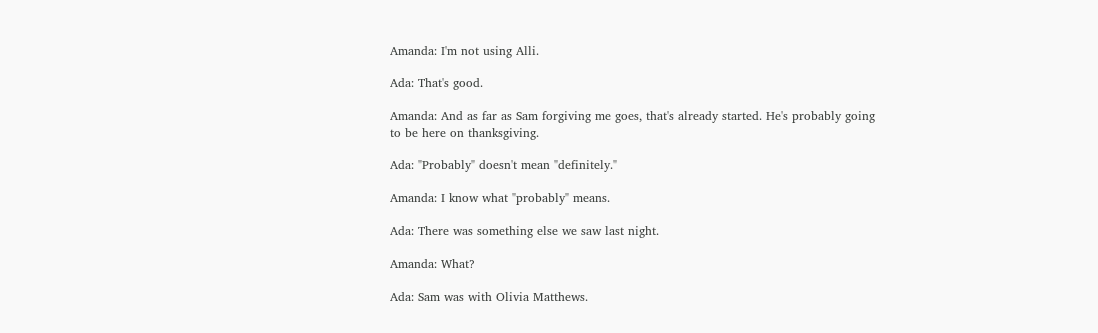Amanda: I'm not using Alli.

Ada: That's good.

Amanda: And as far as Sam forgiving me goes, that's already started. He's probably going to be here on thanksgiving.

Ada: "Probably" doesn't mean "definitely."

Amanda: I know what "probably" means.

Ada: There was something else we saw last night.

Amanda: What?

Ada: Sam was with Olivia Matthews.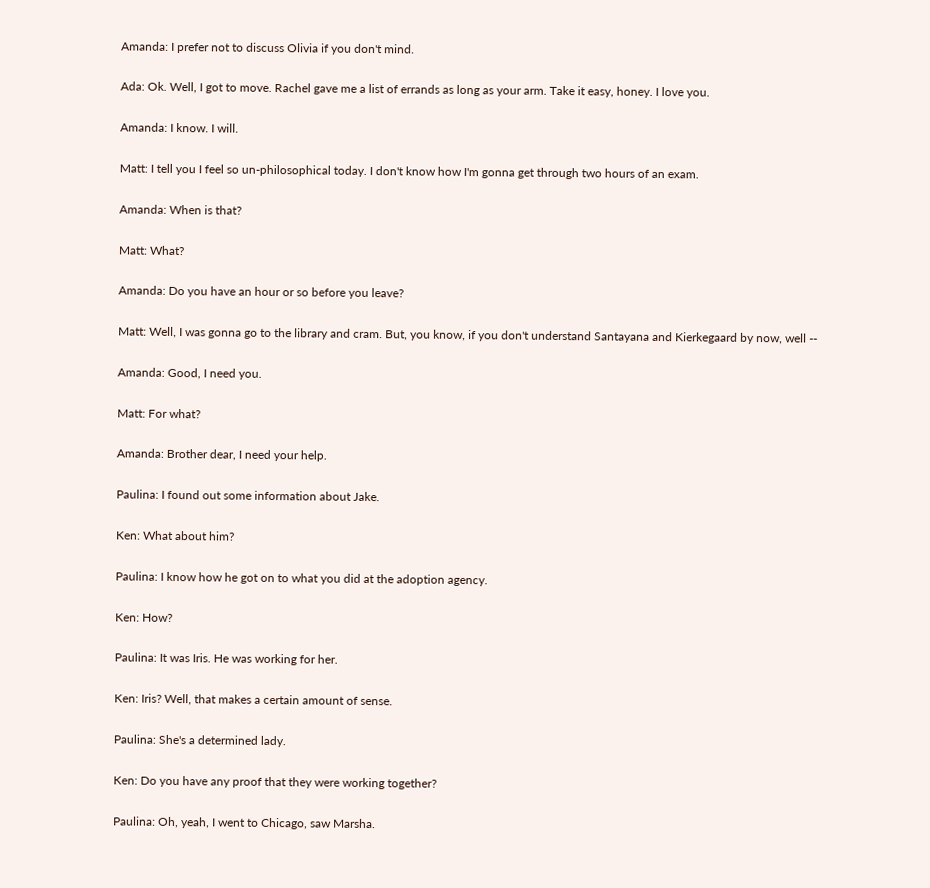Amanda: I prefer not to discuss Olivia if you don't mind.

Ada: Ok. Well, I got to move. Rachel gave me a list of errands as long as your arm. Take it easy, honey. I love you.

Amanda: I know. I will.

Matt: I tell you I feel so un-philosophical today. I don't know how I'm gonna get through two hours of an exam.

Amanda: When is that?

Matt: What?

Amanda: Do you have an hour or so before you leave?

Matt: Well, I was gonna go to the library and cram. But, you know, if you don't understand Santayana and Kierkegaard by now, well --

Amanda: Good, I need you.

Matt: For what?

Amanda: Brother dear, I need your help.

Paulina: I found out some information about Jake.

Ken: What about him?

Paulina: I know how he got on to what you did at the adoption agency.

Ken: How?

Paulina: It was Iris. He was working for her.

Ken: Iris? Well, that makes a certain amount of sense.

Paulina: She's a determined lady.

Ken: Do you have any proof that they were working together?

Paulina: Oh, yeah, I went to Chicago, saw Marsha.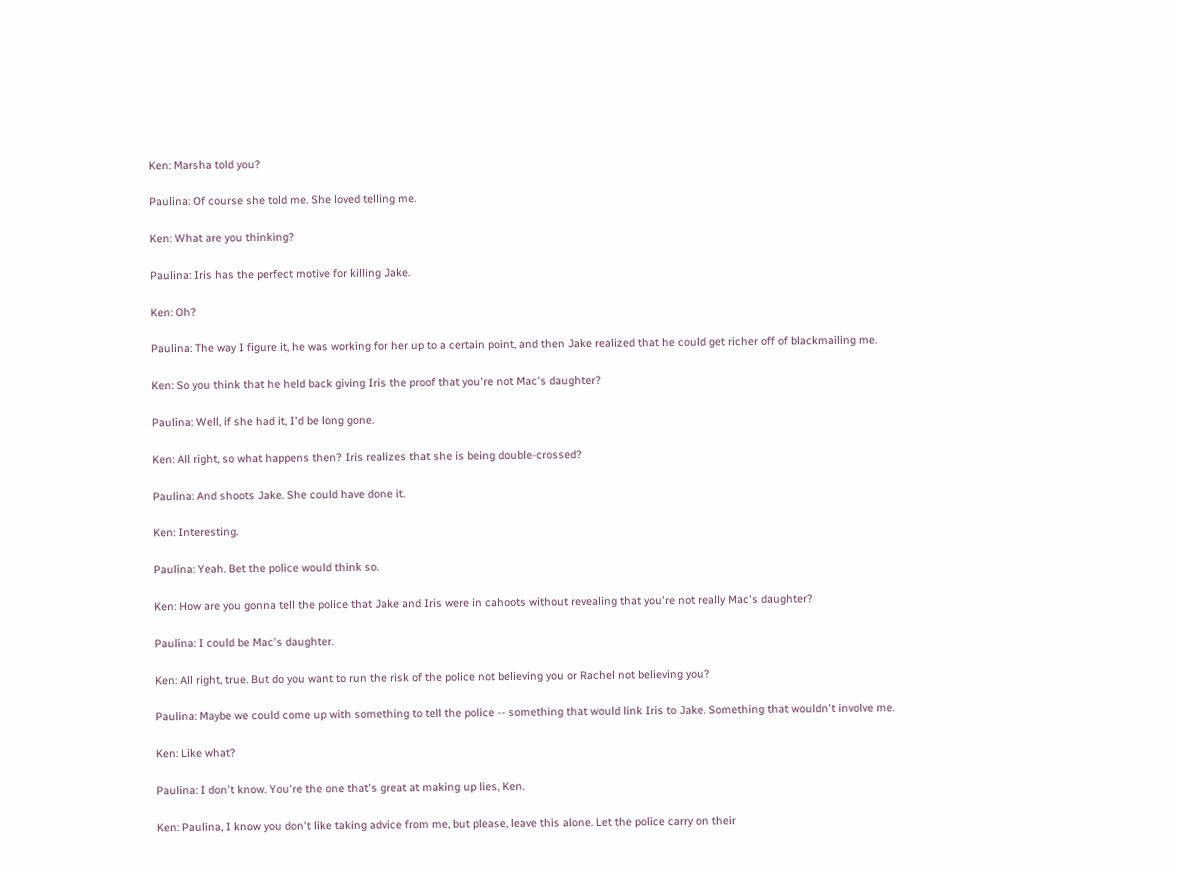Ken: Marsha told you?

Paulina: Of course she told me. She loved telling me.

Ken: What are you thinking?

Paulina: Iris has the perfect motive for killing Jake.

Ken: Oh?

Paulina: The way I figure it, he was working for her up to a certain point, and then Jake realized that he could get richer off of blackmailing me.

Ken: So you think that he held back giving Iris the proof that you're not Mac's daughter?

Paulina: Well, if she had it, I'd be long gone.

Ken: All right, so what happens then? Iris realizes that she is being double-crossed?

Paulina: And shoots Jake. She could have done it.

Ken: Interesting.

Paulina: Yeah. Bet the police would think so.

Ken: How are you gonna tell the police that Jake and Iris were in cahoots without revealing that you're not really Mac's daughter?

Paulina: I could be Mac's daughter.

Ken: All right, true. But do you want to run the risk of the police not believing you or Rachel not believing you?

Paulina: Maybe we could come up with something to tell the police -- something that would link Iris to Jake. Something that wouldn't involve me.

Ken: Like what?

Paulina: I don't know. You're the one that's great at making up lies, Ken.

Ken: Paulina, I know you don't like taking advice from me, but please, leave this alone. Let the police carry on their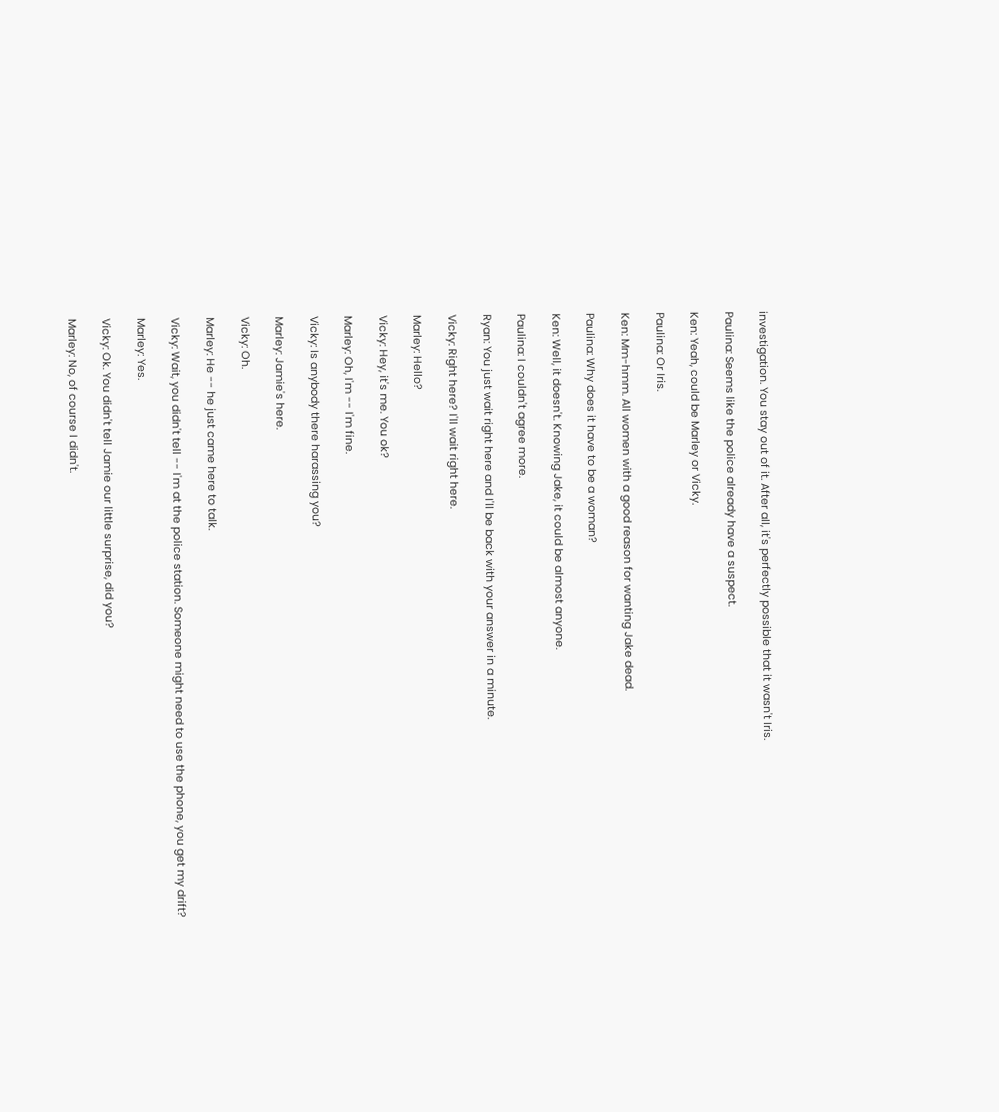investigation. You stay out of it. After all, it's perfectly possible that it wasn't Iris.

Paulina: Seems like the police already have a suspect.

Ken: Yeah, could be Marley or Vicky.

Paulina: Or Iris.

Ken: Mm-hmm. All women with a good reason for wanting Jake dead.

Paulina: Why does it have to be a woman?

Ken: Well, it doesn't. Knowing Jake, it could be almost anyone.

Paulina: I couldn't agree more.

Ryan: You just wait right here and I'll be back with your answer in a minute.

Vicky: Right here? I'll wait right here.

Marley: Hello?

Vicky: Hey, it's me. You ok?

Marley: Oh, I'm -- I'm fine.

Vicky: Is anybody there harassing you?

Marley: Jamie's here.

Vicky: Oh.

Marley: He -- he just came here to talk.

Vicky: Wait, you didn't tell -- I'm at the police station. Someone might need to use the phone, you get my drift?

Marley: Yes.

Vicky: Ok. You didn't tell Jamie our little surprise, did you?

Marley: No, of course I didn't.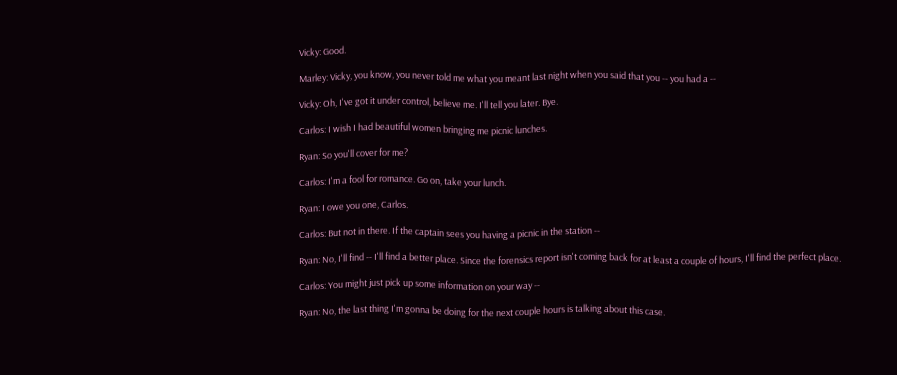Vicky: Good.

Marley: Vicky, you know, you never told me what you meant last night when you said that you -- you had a --

Vicky: Oh, I've got it under control, believe me. I'll tell you later. Bye.

Carlos: I wish I had beautiful women bringing me picnic lunches.

Ryan: So you'll cover for me?

Carlos: I'm a fool for romance. Go on, take your lunch.

Ryan: I owe you one, Carlos.

Carlos: But not in there. If the captain sees you having a picnic in the station --

Ryan: No, I'll find -- I'll find a better place. Since the forensics report isn't coming back for at least a couple of hours, I'll find the perfect place.

Carlos: You might just pick up some information on your way --

Ryan: No, the last thing I'm gonna be doing for the next couple hours is talking about this case.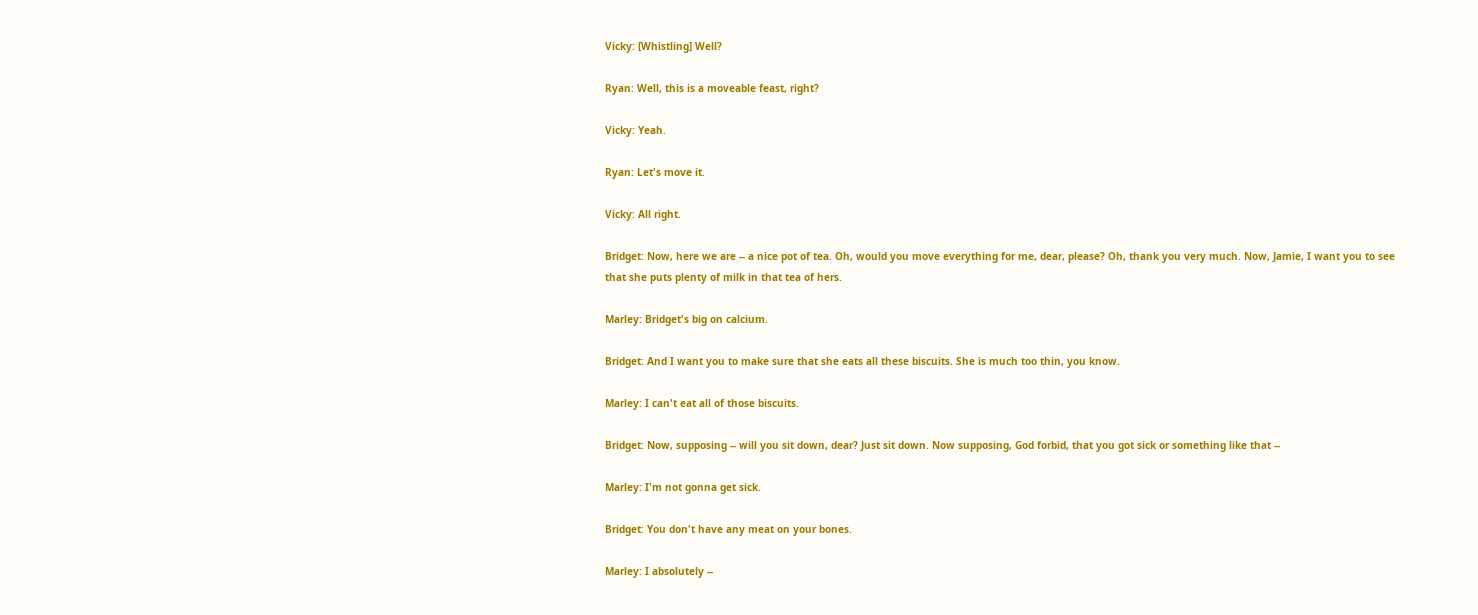Vicky: [Whistling] Well?

Ryan: Well, this is a moveable feast, right?

Vicky: Yeah.

Ryan: Let's move it.

Vicky: All right.

Bridget: Now, here we are -- a nice pot of tea. Oh, would you move everything for me, dear, please? Oh, thank you very much. Now, Jamie, I want you to see that she puts plenty of milk in that tea of hers.

Marley: Bridget's big on calcium.

Bridget: And I want you to make sure that she eats all these biscuits. She is much too thin, you know.

Marley: I can't eat all of those biscuits.

Bridget: Now, supposing -- will you sit down, dear? Just sit down. Now supposing, God forbid, that you got sick or something like that --

Marley: I'm not gonna get sick.

Bridget: You don't have any meat on your bones.

Marley: I absolutely --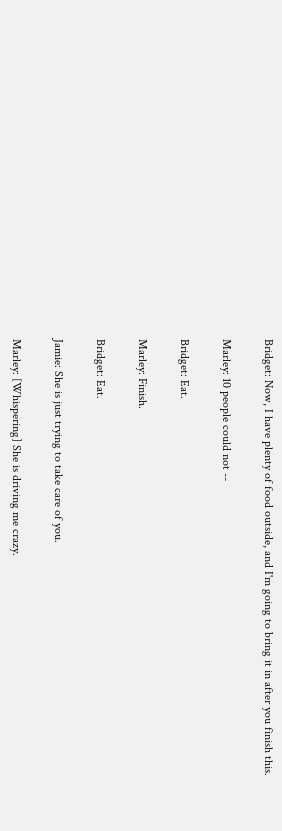Bridget: Now, I have plenty of food outside, and I'm going to bring it in after you finish this.

Marley: 10 people could not --

Bridget: Eat.

Marley: Finish.

Bridget: Eat.

Jamie: She is just trying to take care of you.

Marley: [Whispering] She is driving me crazy.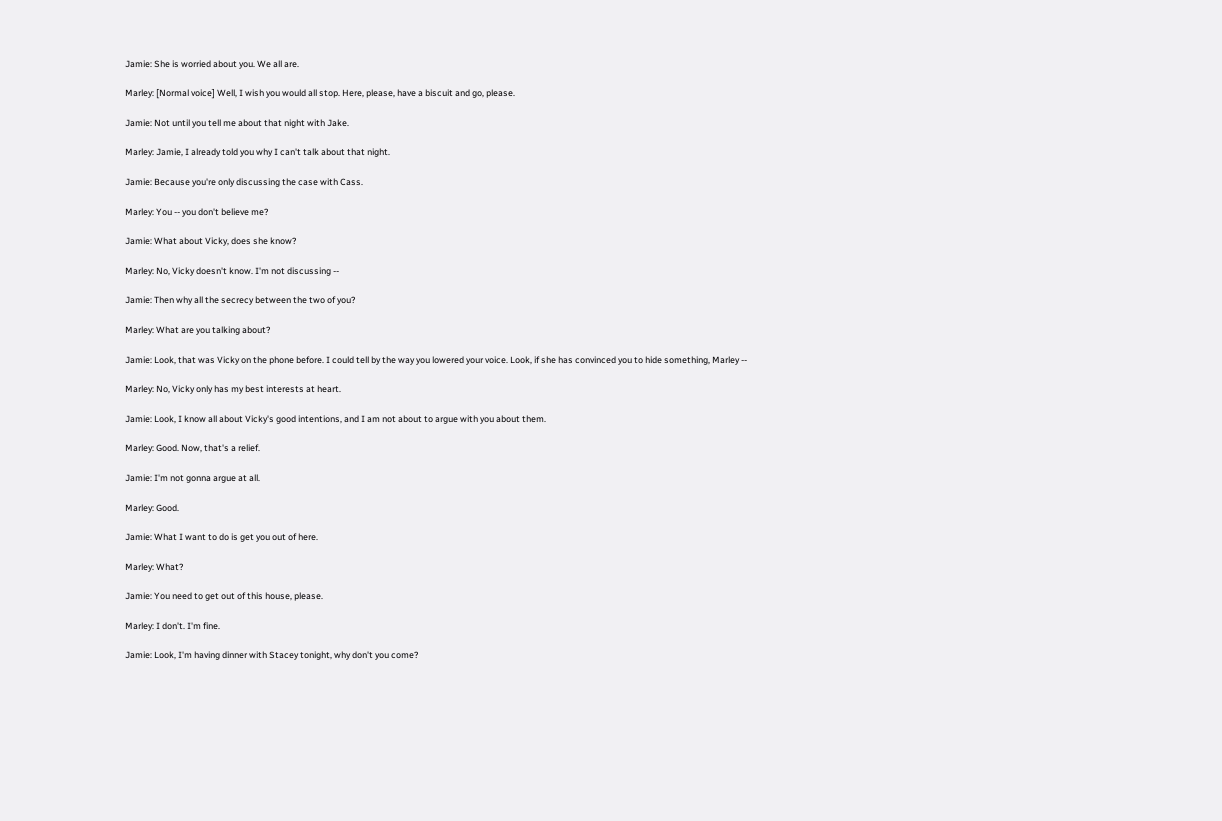Jamie: She is worried about you. We all are.

Marley: [Normal voice] Well, I wish you would all stop. Here, please, have a biscuit and go, please.

Jamie: Not until you tell me about that night with Jake.

Marley: Jamie, I already told you why I can't talk about that night.

Jamie: Because you're only discussing the case with Cass.

Marley: You -- you don't believe me?

Jamie: What about Vicky, does she know?

Marley: No, Vicky doesn't know. I'm not discussing --

Jamie: Then why all the secrecy between the two of you?

Marley: What are you talking about?

Jamie: Look, that was Vicky on the phone before. I could tell by the way you lowered your voice. Look, if she has convinced you to hide something, Marley --

Marley: No, Vicky only has my best interests at heart.

Jamie: Look, I know all about Vicky's good intentions, and I am not about to argue with you about them.

Marley: Good. Now, that's a relief.

Jamie: I'm not gonna argue at all.

Marley: Good.

Jamie: What I want to do is get you out of here.

Marley: What?

Jamie: You need to get out of this house, please.

Marley: I don't. I'm fine.

Jamie: Look, I'm having dinner with Stacey tonight, why don't you come?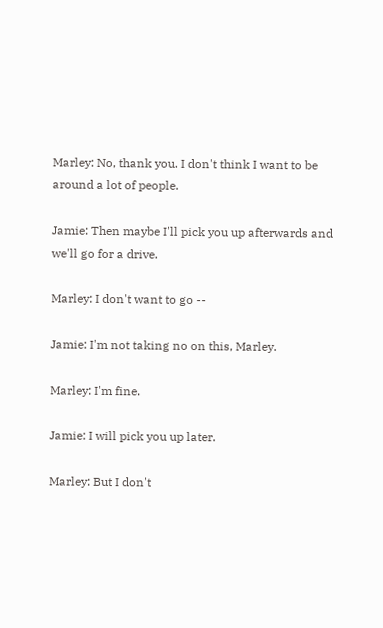Marley: No, thank you. I don't think I want to be around a lot of people.

Jamie: Then maybe I'll pick you up afterwards and we'll go for a drive.

Marley: I don't want to go --

Jamie: I'm not taking no on this, Marley.

Marley: I'm fine.

Jamie: I will pick you up later.

Marley: But I don't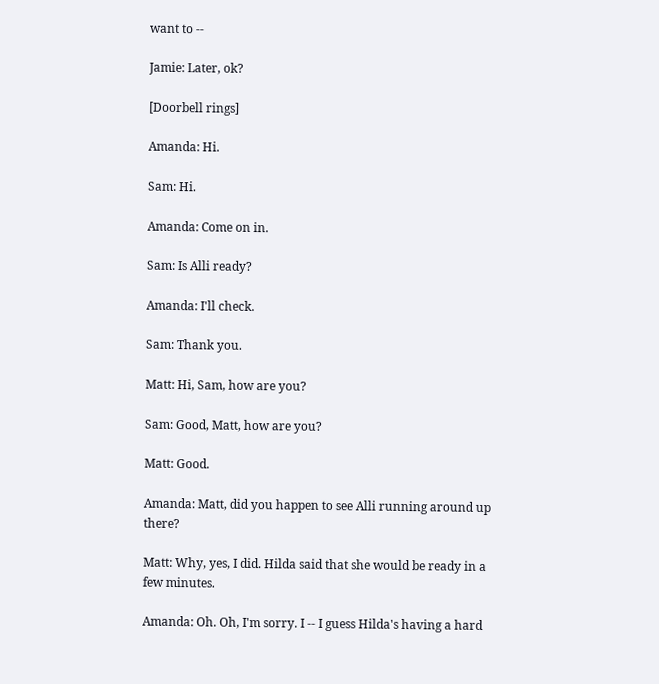want to --

Jamie: Later, ok?

[Doorbell rings]

Amanda: Hi.

Sam: Hi.

Amanda: Come on in.

Sam: Is Alli ready?

Amanda: I'll check.

Sam: Thank you.

Matt: Hi, Sam, how are you?

Sam: Good, Matt, how are you?

Matt: Good.

Amanda: Matt, did you happen to see Alli running around up there?

Matt: Why, yes, I did. Hilda said that she would be ready in a few minutes.

Amanda: Oh. Oh, I'm sorry. I -- I guess Hilda's having a hard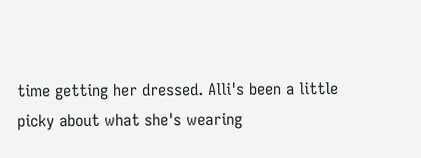time getting her dressed. Alli's been a little picky about what she's wearing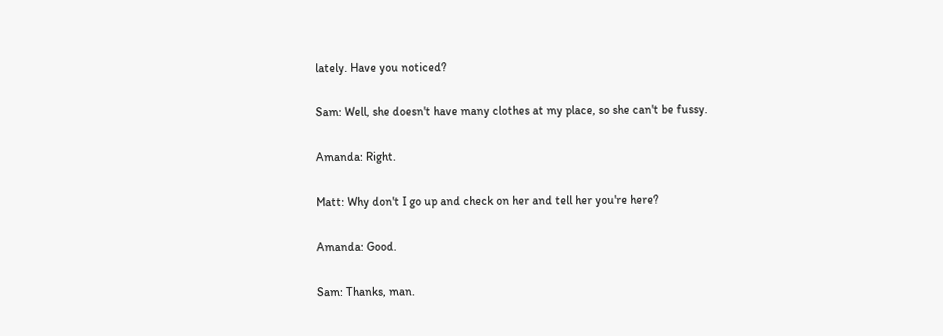lately. Have you noticed?

Sam: Well, she doesn't have many clothes at my place, so she can't be fussy.

Amanda: Right.

Matt: Why don't I go up and check on her and tell her you're here?

Amanda: Good.

Sam: Thanks, man.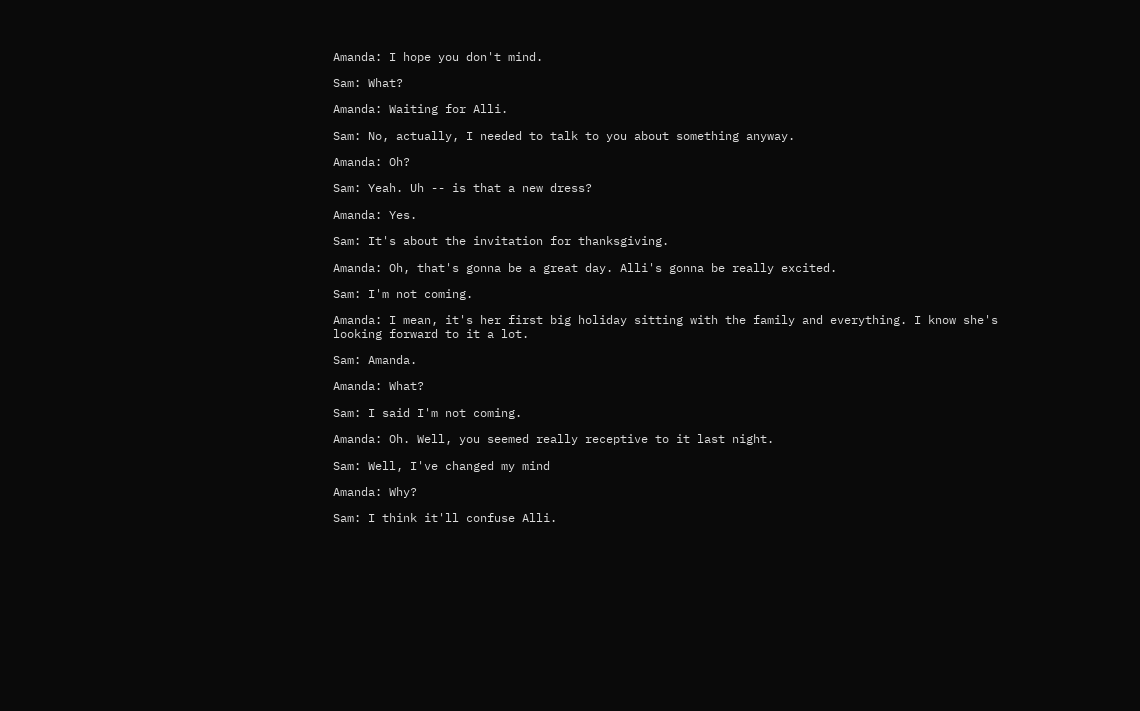Amanda: I hope you don't mind.

Sam: What?

Amanda: Waiting for Alli.

Sam: No, actually, I needed to talk to you about something anyway.

Amanda: Oh?

Sam: Yeah. Uh -- is that a new dress?

Amanda: Yes.

Sam: It's about the invitation for thanksgiving.

Amanda: Oh, that's gonna be a great day. Alli's gonna be really excited.

Sam: I'm not coming.

Amanda: I mean, it's her first big holiday sitting with the family and everything. I know she's looking forward to it a lot.

Sam: Amanda.

Amanda: What?

Sam: I said I'm not coming.

Amanda: Oh. Well, you seemed really receptive to it last night.

Sam: Well, I've changed my mind

Amanda: Why?

Sam: I think it'll confuse Alli.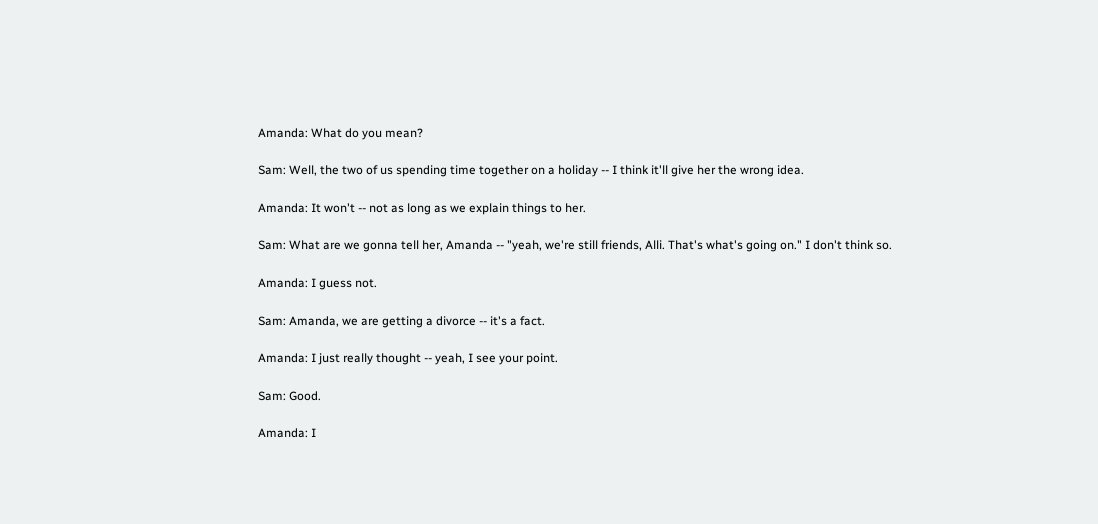Amanda: What do you mean?

Sam: Well, the two of us spending time together on a holiday -- I think it'll give her the wrong idea.

Amanda: It won't -- not as long as we explain things to her.

Sam: What are we gonna tell her, Amanda -- "yeah, we're still friends, Alli. That's what's going on." I don't think so.

Amanda: I guess not.

Sam: Amanda, we are getting a divorce -- it's a fact.

Amanda: I just really thought -- yeah, I see your point.

Sam: Good.

Amanda: I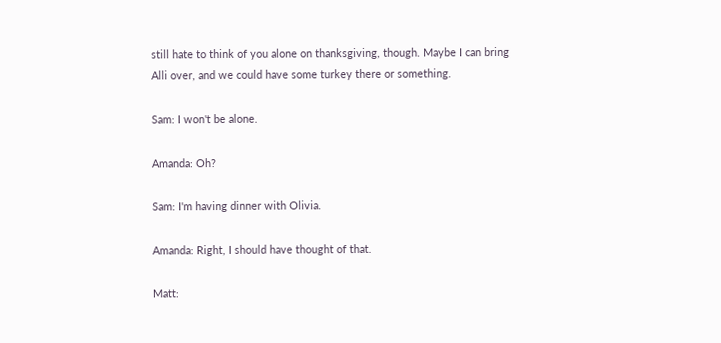still hate to think of you alone on thanksgiving, though. Maybe I can bring Alli over, and we could have some turkey there or something.

Sam: I won't be alone.

Amanda: Oh?

Sam: I'm having dinner with Olivia.

Amanda: Right, I should have thought of that.

Matt: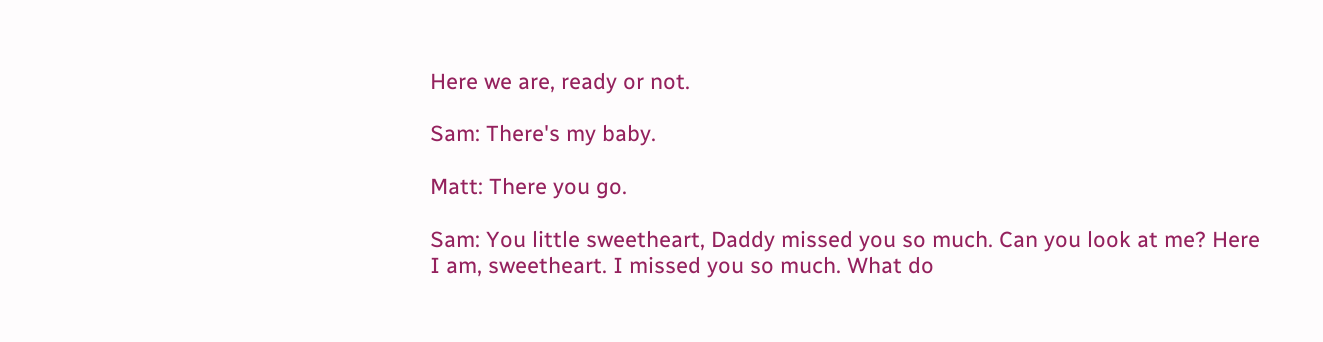Here we are, ready or not.

Sam: There's my baby.

Matt: There you go.

Sam: You little sweetheart, Daddy missed you so much. Can you look at me? Here I am, sweetheart. I missed you so much. What do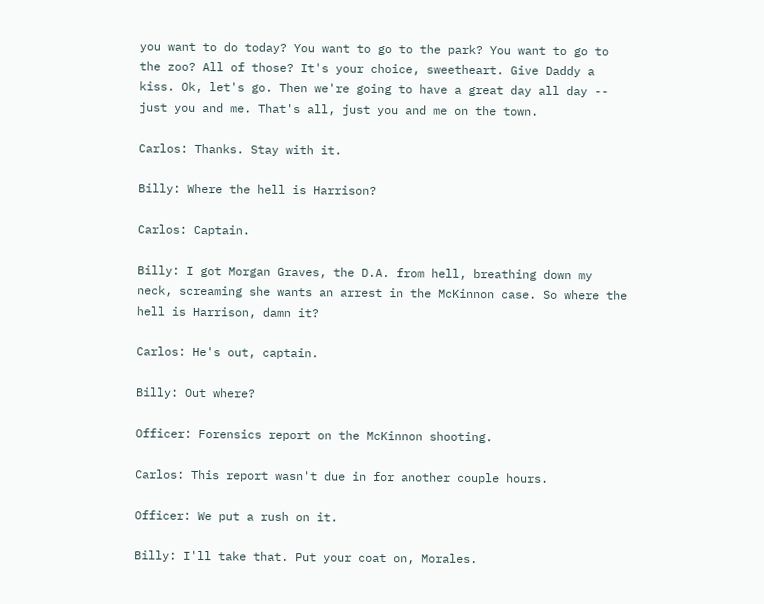you want to do today? You want to go to the park? You want to go to the zoo? All of those? It's your choice, sweetheart. Give Daddy a kiss. Ok, let's go. Then we're going to have a great day all day -- just you and me. That's all, just you and me on the town.

Carlos: Thanks. Stay with it.

Billy: Where the hell is Harrison?

Carlos: Captain.

Billy: I got Morgan Graves, the D.A. from hell, breathing down my neck, screaming she wants an arrest in the McKinnon case. So where the hell is Harrison, damn it?

Carlos: He's out, captain.

Billy: Out where?

Officer: Forensics report on the McKinnon shooting.

Carlos: This report wasn't due in for another couple hours.

Officer: We put a rush on it.

Billy: I'll take that. Put your coat on, Morales.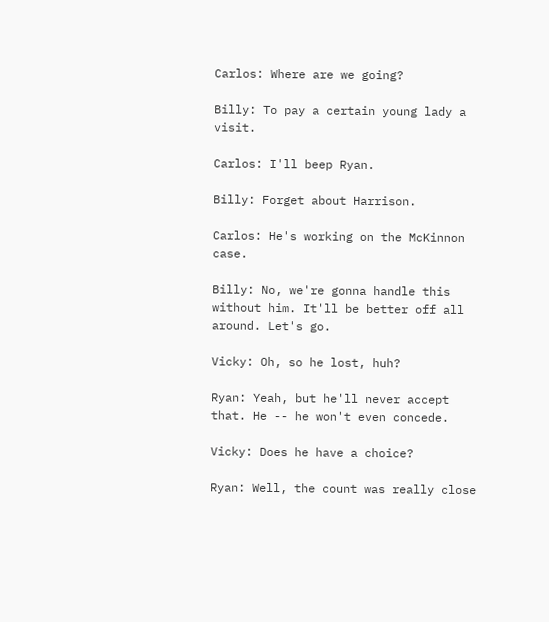Carlos: Where are we going?

Billy: To pay a certain young lady a visit.

Carlos: I'll beep Ryan.

Billy: Forget about Harrison.

Carlos: He's working on the McKinnon case.

Billy: No, we're gonna handle this without him. It'll be better off all around. Let's go.

Vicky: Oh, so he lost, huh?

Ryan: Yeah, but he'll never accept that. He -- he won't even concede.

Vicky: Does he have a choice?

Ryan: Well, the count was really close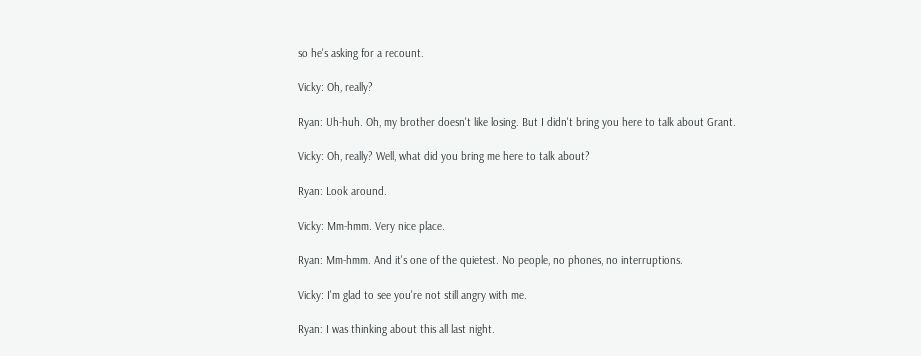so he's asking for a recount.

Vicky: Oh, really?

Ryan: Uh-huh. Oh, my brother doesn't like losing. But I didn't bring you here to talk about Grant.

Vicky: Oh, really? Well, what did you bring me here to talk about?

Ryan: Look around.

Vicky: Mm-hmm. Very nice place.

Ryan: Mm-hmm. And it's one of the quietest. No people, no phones, no interruptions.

Vicky: I'm glad to see you're not still angry with me.

Ryan: I was thinking about this all last night.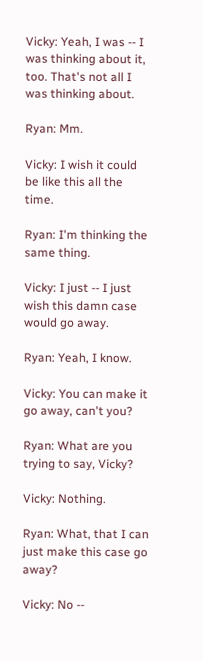Vicky: Yeah, I was -- I was thinking about it, too. That's not all I was thinking about.

Ryan: Mm.

Vicky: I wish it could be like this all the time.

Ryan: I'm thinking the same thing.

Vicky: I just -- I just wish this damn case would go away.

Ryan: Yeah, I know.

Vicky: You can make it go away, can't you?

Ryan: What are you trying to say, Vicky?

Vicky: Nothing.

Ryan: What, that I can just make this case go away?

Vicky: No --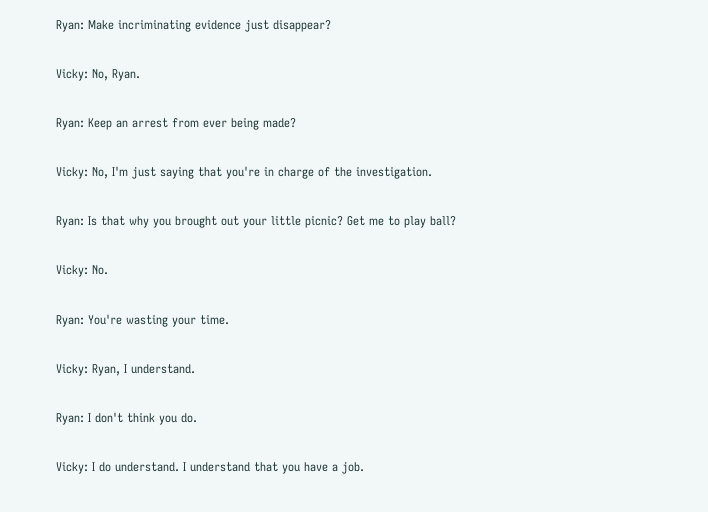Ryan: Make incriminating evidence just disappear?

Vicky: No, Ryan.

Ryan: Keep an arrest from ever being made?

Vicky: No, I'm just saying that you're in charge of the investigation.

Ryan: Is that why you brought out your little picnic? Get me to play ball?

Vicky: No.

Ryan: You're wasting your time.

Vicky: Ryan, I understand.

Ryan: I don't think you do.

Vicky: I do understand. I understand that you have a job.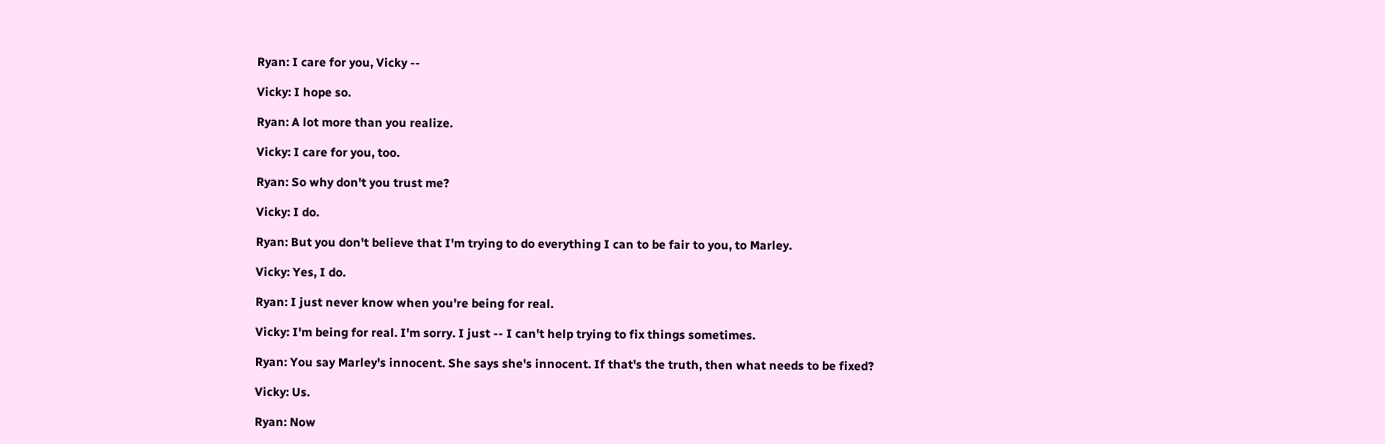Ryan: I care for you, Vicky --

Vicky: I hope so.

Ryan: A lot more than you realize.

Vicky: I care for you, too.

Ryan: So why don't you trust me?

Vicky: I do.

Ryan: But you don't believe that I'm trying to do everything I can to be fair to you, to Marley.

Vicky: Yes, I do.

Ryan: I just never know when you're being for real.

Vicky: I'm being for real. I'm sorry. I just -- I can't help trying to fix things sometimes.

Ryan: You say Marley's innocent. She says she's innocent. If that's the truth, then what needs to be fixed?

Vicky: Us.

Ryan: Now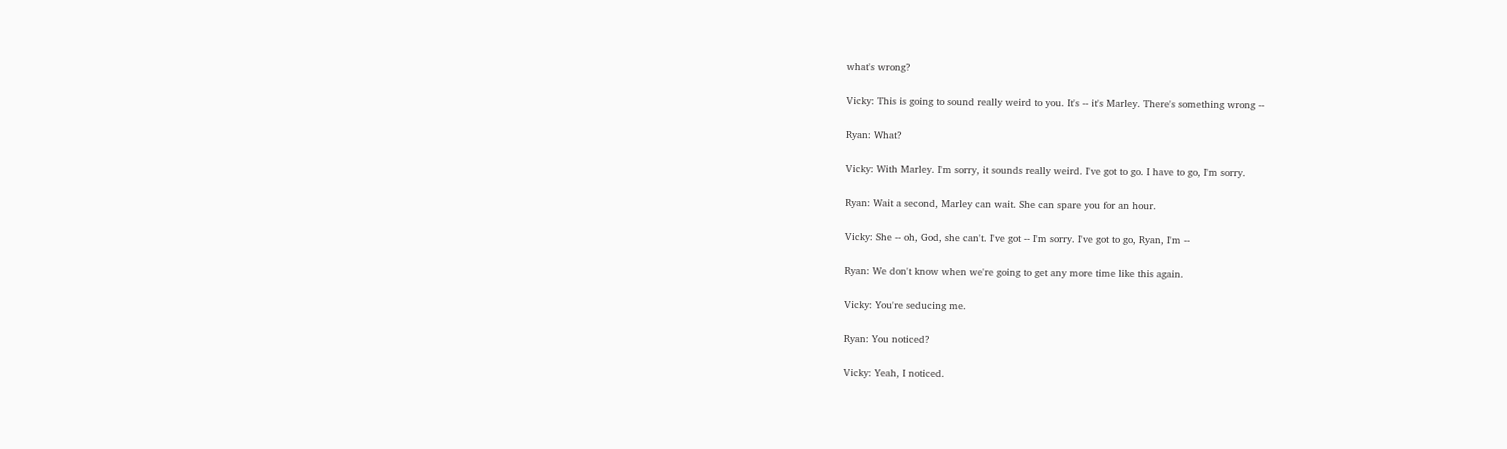what's wrong?

Vicky: This is going to sound really weird to you. It's -- it's Marley. There's something wrong --

Ryan: What?

Vicky: With Marley. I'm sorry, it sounds really weird. I've got to go. I have to go, I'm sorry.

Ryan: Wait a second, Marley can wait. She can spare you for an hour.

Vicky: She -- oh, God, she can't. I've got -- I'm sorry. I've got to go, Ryan, I'm --

Ryan: We don't know when we're going to get any more time like this again.

Vicky: You're seducing me.

Ryan: You noticed?

Vicky: Yeah, I noticed.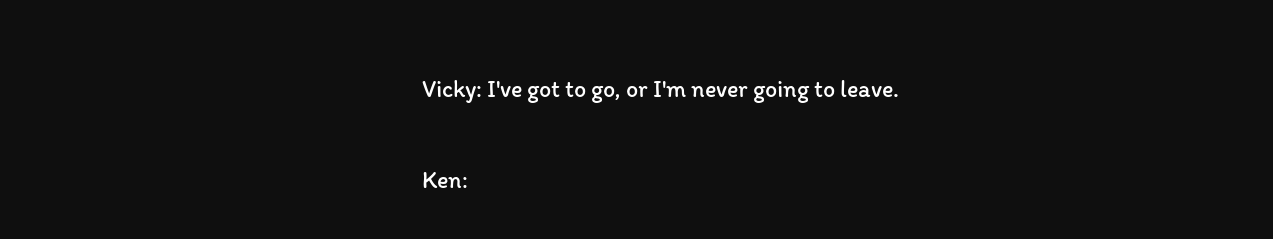Vicky: I've got to go, or I'm never going to leave.

Ken: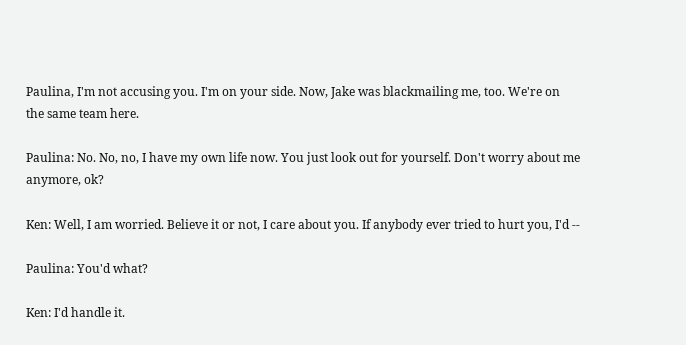Paulina, I'm not accusing you. I'm on your side. Now, Jake was blackmailing me, too. We're on the same team here.

Paulina: No. No, no, I have my own life now. You just look out for yourself. Don't worry about me anymore, ok?

Ken: Well, I am worried. Believe it or not, I care about you. If anybody ever tried to hurt you, I'd --

Paulina: You'd what?

Ken: I'd handle it.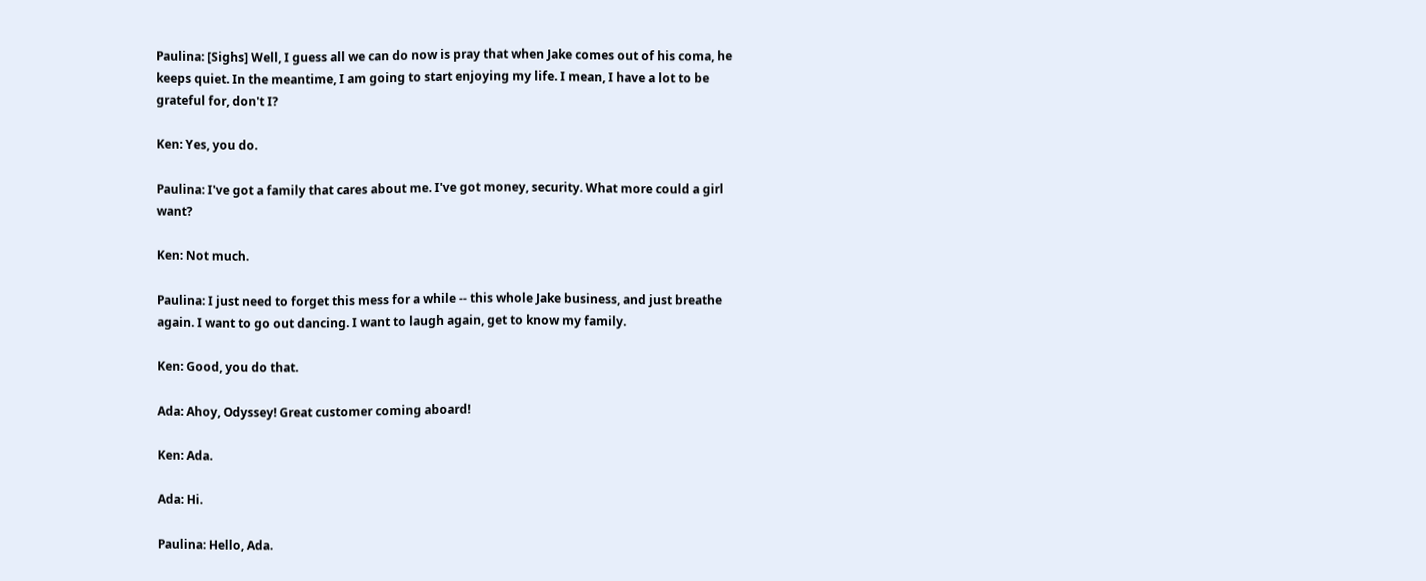Paulina: [Sighs] Well, I guess all we can do now is pray that when Jake comes out of his coma, he keeps quiet. In the meantime, I am going to start enjoying my life. I mean, I have a lot to be grateful for, don't I?

Ken: Yes, you do.

Paulina: I've got a family that cares about me. I've got money, security. What more could a girl want?

Ken: Not much.

Paulina: I just need to forget this mess for a while -- this whole Jake business, and just breathe again. I want to go out dancing. I want to laugh again, get to know my family.

Ken: Good, you do that.

Ada: Ahoy, Odyssey! Great customer coming aboard!

Ken: Ada.

Ada: Hi.

Paulina: Hello, Ada.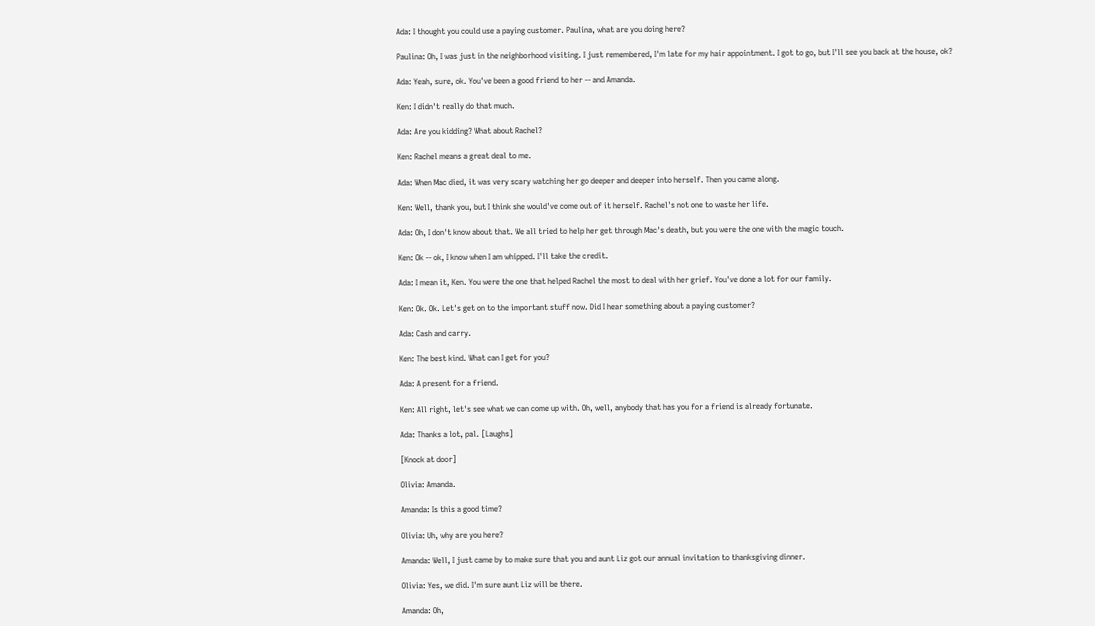Ada: I thought you could use a paying customer. Paulina, what are you doing here?

Paulina: Oh, I was just in the neighborhood visiting. I just remembered, I'm late for my hair appointment. I got to go, but I'll see you back at the house, ok?

Ada: Yeah, sure, ok. You've been a good friend to her -- and Amanda.

Ken: I didn't really do that much.

Ada: Are you kidding? What about Rachel?

Ken: Rachel means a great deal to me.

Ada: When Mac died, it was very scary watching her go deeper and deeper into herself. Then you came along.

Ken: Well, thank you, but I think she would've come out of it herself. Rachel's not one to waste her life.

Ada: Oh, I don't know about that. We all tried to help her get through Mac's death, but you were the one with the magic touch.

Ken: Ok -- ok, I know when I am whipped. I'll take the credit.

Ada: I mean it, Ken. You were the one that helped Rachel the most to deal with her grief. You've done a lot for our family.

Ken: Ok. Ok. Let's get on to the important stuff now. Did I hear something about a paying customer?

Ada: Cash and carry.

Ken: The best kind. What can I get for you?

Ada: A present for a friend.

Ken: All right, let's see what we can come up with. Oh, well, anybody that has you for a friend is already fortunate.

Ada: Thanks a lot, pal. [Laughs]

[Knock at door]

Olivia: Amanda.

Amanda: Is this a good time?

Olivia: Uh, why are you here?

Amanda: Well, I just came by to make sure that you and aunt Liz got our annual invitation to thanksgiving dinner.

Olivia: Yes, we did. I'm sure aunt Liz will be there.

Amanda: Oh,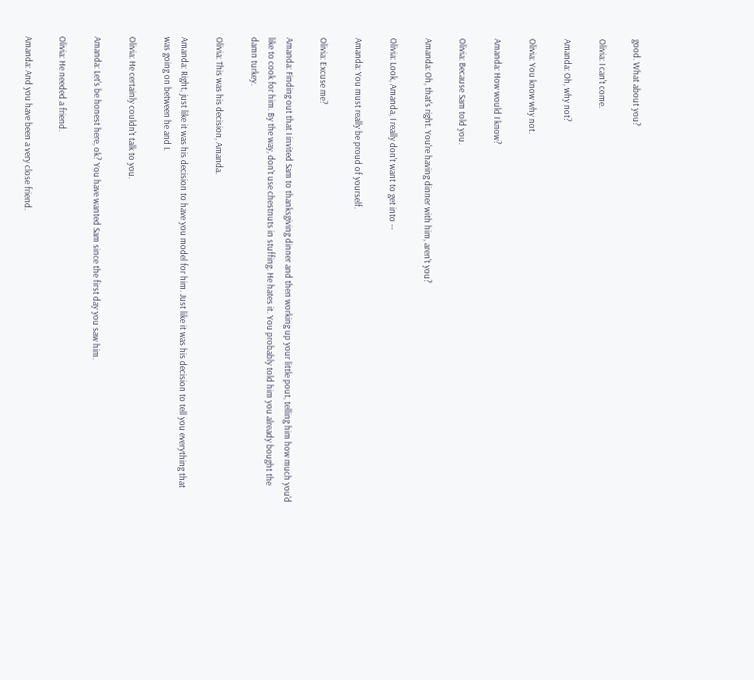good. What about you?

Olivia: I can't come.

Amanda: Oh, why not?

Olivia: You know why not.

Amanda: How would I know?

Olivia: Because Sam told you.

Amanda: Oh, that's right. You're having dinner with him, aren't you?

Olivia: Look, Amanda, I really don't want to get into --

Amanda: You must really be proud of yourself.

Olivia: Excuse me?

Amanda: Finding out that I invited Sam to thanksgiving dinner and then working up your little pout, telling him how much you'd like to cook for him. By the way, don't use chestnuts in stuffing. He hates it. You probably told him you already bought the damn turkey.

Olivia: This was his decision, Amanda.

Amanda: Right, just like it was his decision to have you model for him. Just like it was his decision to tell you everything that was going on between he and I.

Olivia: He certainly couldn't talk to you.

Amanda: Let's be honest here, ok? You have wanted Sam since the first day you saw him.

Olivia: He needed a friend.

Amanda: And you have been a very close friend.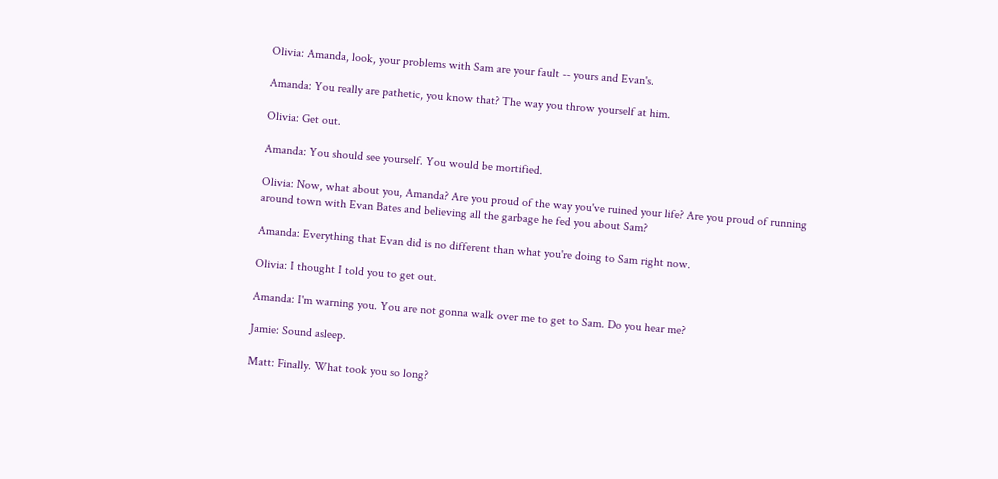Olivia: Amanda, look, your problems with Sam are your fault -- yours and Evan's.

Amanda: You really are pathetic, you know that? The way you throw yourself at him.

Olivia: Get out.

Amanda: You should see yourself. You would be mortified.

Olivia: Now, what about you, Amanda? Are you proud of the way you've ruined your life? Are you proud of running around town with Evan Bates and believing all the garbage he fed you about Sam?

Amanda: Everything that Evan did is no different than what you're doing to Sam right now.

Olivia: I thought I told you to get out.

Amanda: I'm warning you. You are not gonna walk over me to get to Sam. Do you hear me?

Jamie: Sound asleep.

Matt: Finally. What took you so long?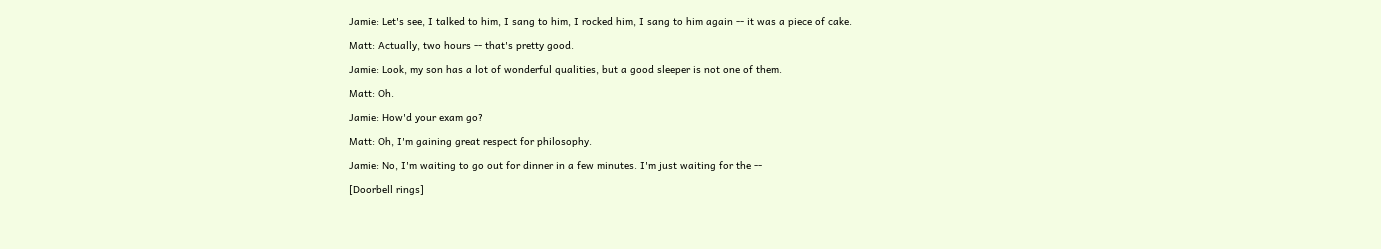Jamie: Let's see, I talked to him, I sang to him, I rocked him, I sang to him again -- it was a piece of cake.

Matt: Actually, two hours -- that's pretty good.

Jamie: Look, my son has a lot of wonderful qualities, but a good sleeper is not one of them.

Matt: Oh.

Jamie: How'd your exam go?

Matt: Oh, I'm gaining great respect for philosophy.

Jamie: No, I'm waiting to go out for dinner in a few minutes. I'm just waiting for the --

[Doorbell rings]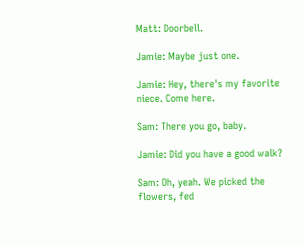Matt: Doorbell.

Jamie: Maybe just one.

Jamie: Hey, there's my favorite niece. Come here.

Sam: There you go, baby.

Jamie: Did you have a good walk?

Sam: Oh, yeah. We picked the flowers, fed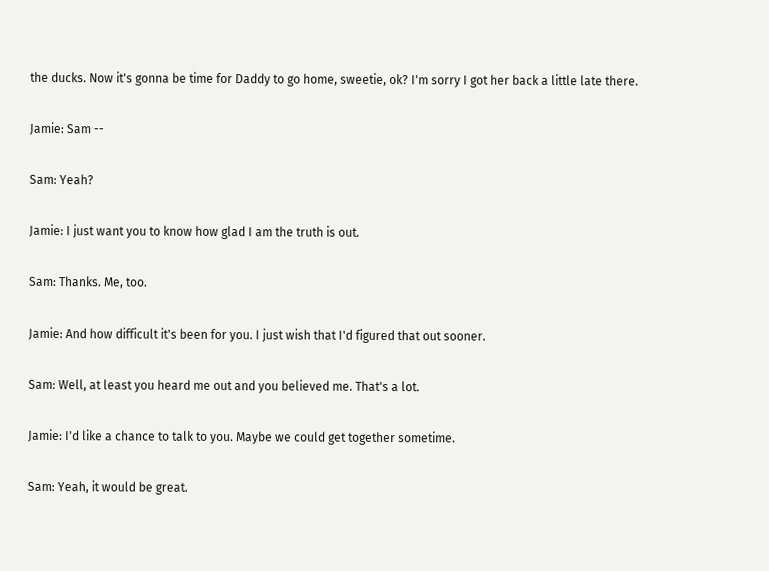the ducks. Now it's gonna be time for Daddy to go home, sweetie, ok? I'm sorry I got her back a little late there.

Jamie: Sam --

Sam: Yeah?

Jamie: I just want you to know how glad I am the truth is out.

Sam: Thanks. Me, too.

Jamie: And how difficult it's been for you. I just wish that I'd figured that out sooner.

Sam: Well, at least you heard me out and you believed me. That's a lot.

Jamie: I'd like a chance to talk to you. Maybe we could get together sometime.

Sam: Yeah, it would be great.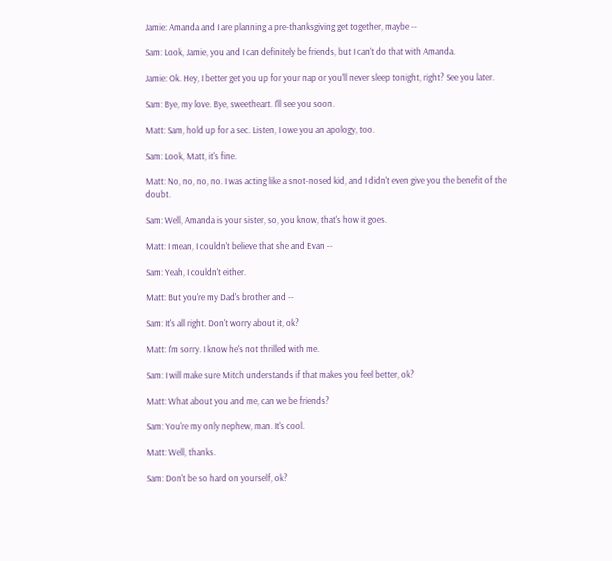Jamie: Amanda and I are planning a pre-thanksgiving get together, maybe --

Sam: Look, Jamie, you and I can definitely be friends, but I can't do that with Amanda.

Jamie: Ok. Hey, I better get you up for your nap or you'll never sleep tonight, right? See you later.

Sam: Bye, my love. Bye, sweetheart. I'll see you soon.

Matt: Sam, hold up for a sec. Listen, I owe you an apology, too.

Sam: Look, Matt, it's fine.

Matt: No, no, no, no. I was acting like a snot-nosed kid, and I didn't even give you the benefit of the doubt.

Sam: Well, Amanda is your sister, so, you know, that's how it goes.

Matt: I mean, I couldn't believe that she and Evan --

Sam: Yeah, I couldn't either.

Matt: But you're my Dad's brother and --

Sam: It's all right. Don't worry about it, ok?

Matt: I'm sorry. I know he's not thrilled with me.

Sam: I will make sure Mitch understands if that makes you feel better, ok?

Matt: What about you and me, can we be friends?

Sam: You're my only nephew, man. It's cool.

Matt: Well, thanks.

Sam: Don't be so hard on yourself, ok?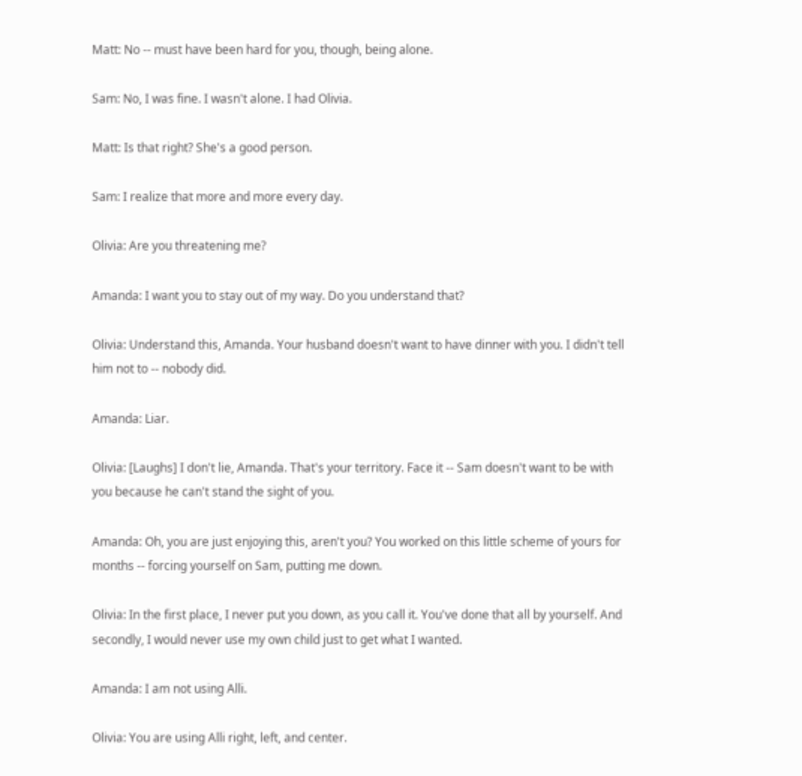Matt: No -- must have been hard for you, though, being alone.

Sam: No, I was fine. I wasn't alone. I had Olivia.

Matt: Is that right? She's a good person.

Sam: I realize that more and more every day.

Olivia: Are you threatening me?

Amanda: I want you to stay out of my way. Do you understand that?

Olivia: Understand this, Amanda. Your husband doesn't want to have dinner with you. I didn't tell him not to -- nobody did.

Amanda: Liar.

Olivia: [Laughs] I don't lie, Amanda. That's your territory. Face it -- Sam doesn't want to be with you because he can't stand the sight of you.

Amanda: Oh, you are just enjoying this, aren't you? You worked on this little scheme of yours for months -- forcing yourself on Sam, putting me down.

Olivia: In the first place, I never put you down, as you call it. You've done that all by yourself. And secondly, I would never use my own child just to get what I wanted.

Amanda: I am not using Alli.

Olivia: You are using Alli right, left, and center.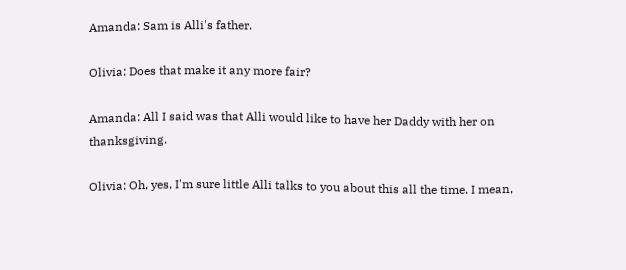Amanda: Sam is Alli's father.

Olivia: Does that make it any more fair?

Amanda: All I said was that Alli would like to have her Daddy with her on thanksgiving.

Olivia: Oh, yes, I'm sure little Alli talks to you about this all the time. I mean,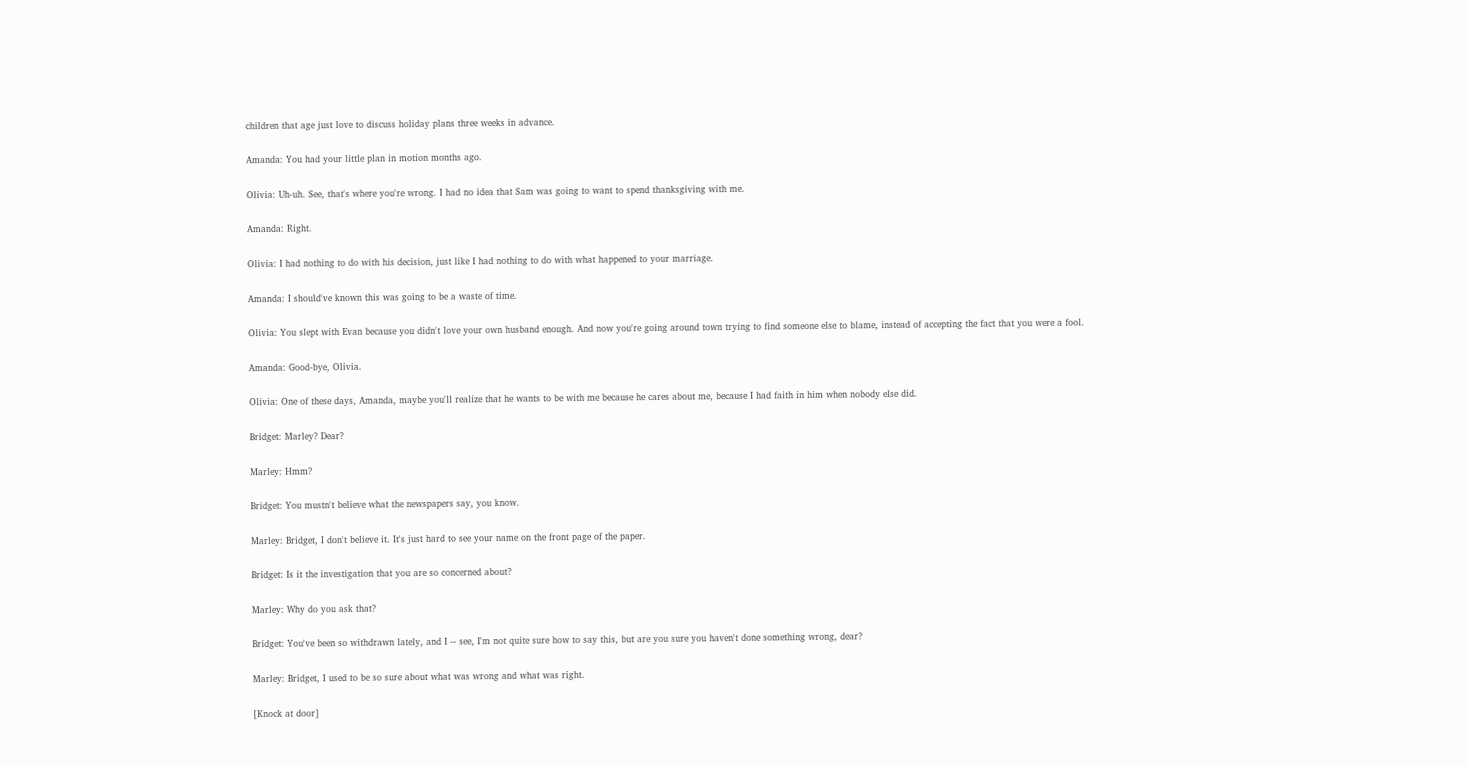children that age just love to discuss holiday plans three weeks in advance.

Amanda: You had your little plan in motion months ago.

Olivia: Uh-uh. See, that's where you're wrong. I had no idea that Sam was going to want to spend thanksgiving with me.

Amanda: Right.

Olivia: I had nothing to do with his decision, just like I had nothing to do with what happened to your marriage.

Amanda: I should've known this was going to be a waste of time.

Olivia: You slept with Evan because you didn't love your own husband enough. And now you're going around town trying to find someone else to blame, instead of accepting the fact that you were a fool.

Amanda: Good-bye, Olivia.

Olivia: One of these days, Amanda, maybe you'll realize that he wants to be with me because he cares about me, because I had faith in him when nobody else did.

Bridget: Marley? Dear?

Marley: Hmm?

Bridget: You mustn't believe what the newspapers say, you know.

Marley: Bridget, I don't believe it. It's just hard to see your name on the front page of the paper.

Bridget: Is it the investigation that you are so concerned about?

Marley: Why do you ask that?

Bridget: You've been so withdrawn lately, and I -- see, I'm not quite sure how to say this, but are you sure you haven't done something wrong, dear?

Marley: Bridget, I used to be so sure about what was wrong and what was right.

[Knock at door]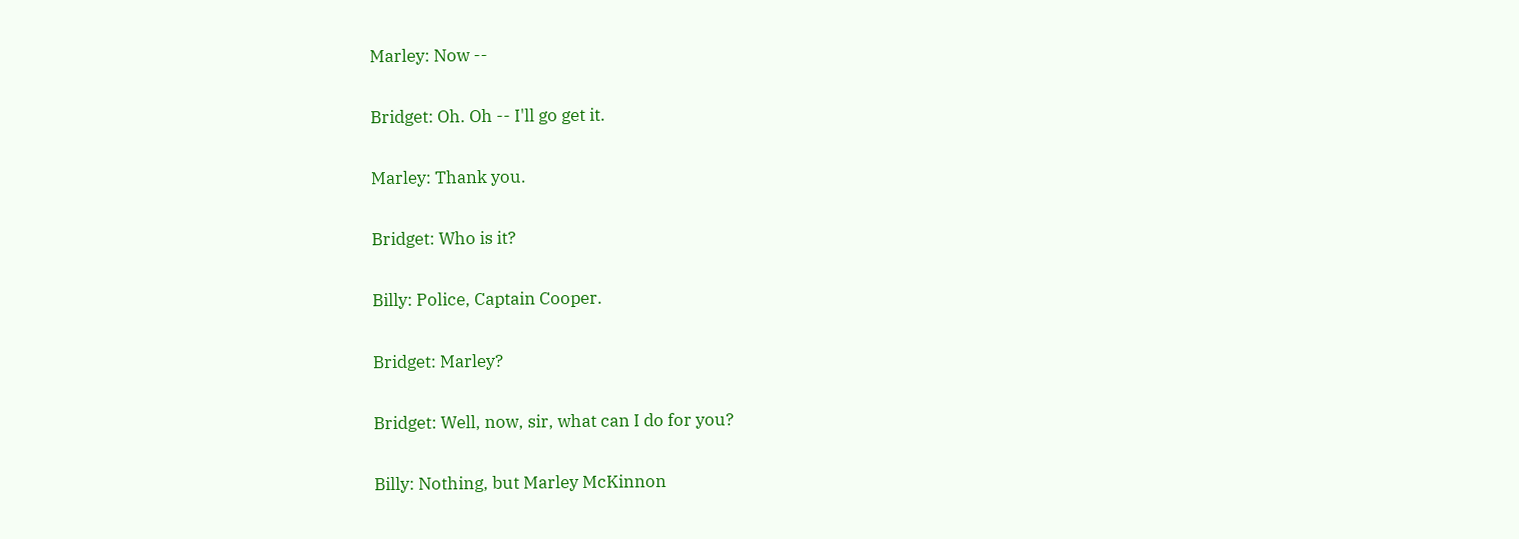Marley: Now --

Bridget: Oh. Oh -- I'll go get it.

Marley: Thank you.

Bridget: Who is it?

Billy: Police, Captain Cooper.

Bridget: Marley?

Bridget: Well, now, sir, what can I do for you?

Billy: Nothing, but Marley McKinnon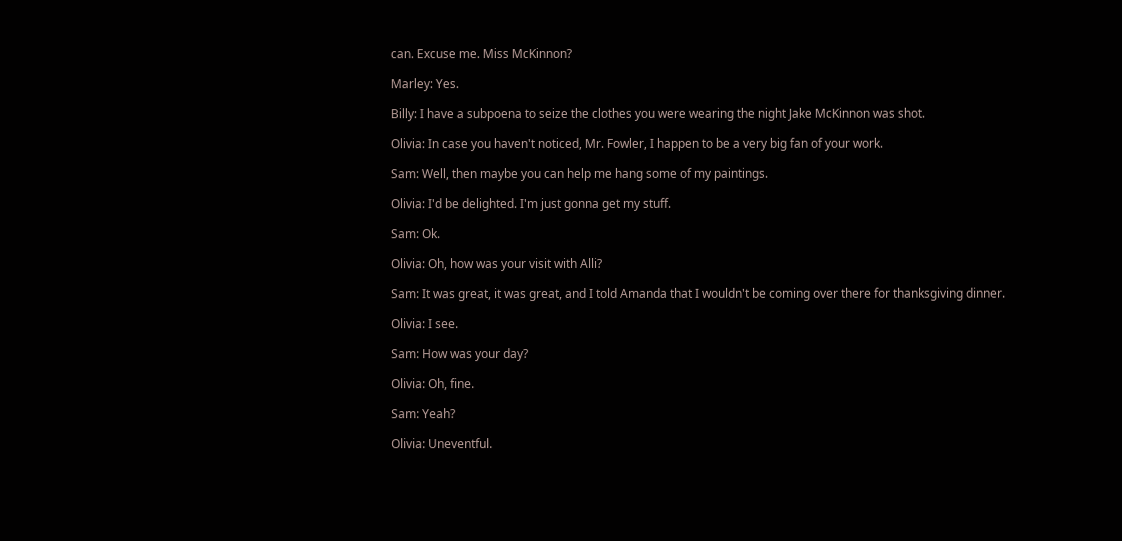can. Excuse me. Miss McKinnon?

Marley: Yes.

Billy: I have a subpoena to seize the clothes you were wearing the night Jake McKinnon was shot.

Olivia: In case you haven't noticed, Mr. Fowler, I happen to be a very big fan of your work.

Sam: Well, then maybe you can help me hang some of my paintings.

Olivia: I'd be delighted. I'm just gonna get my stuff.

Sam: Ok.

Olivia: Oh, how was your visit with Alli?

Sam: It was great, it was great, and I told Amanda that I wouldn't be coming over there for thanksgiving dinner.

Olivia: I see.

Sam: How was your day?

Olivia: Oh, fine.

Sam: Yeah?

Olivia: Uneventful.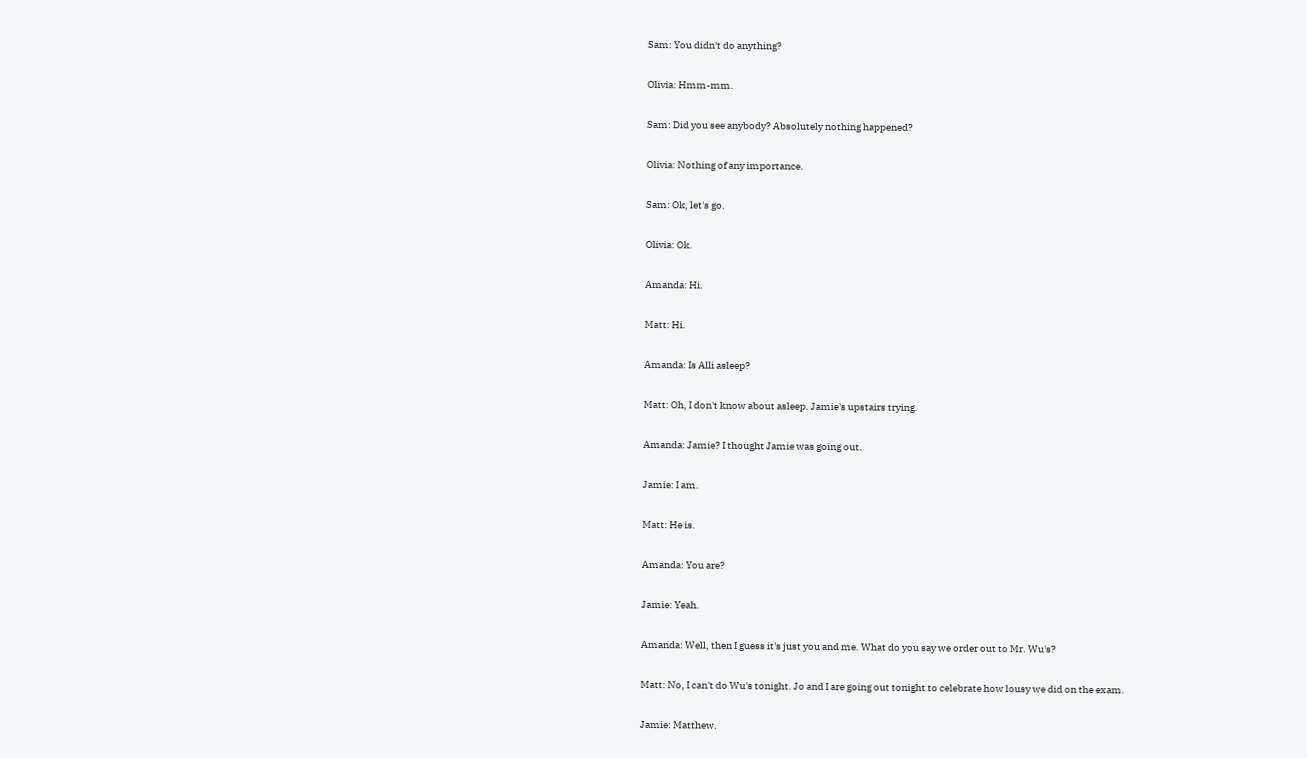Sam: You didn't do anything?

Olivia: Hmm-mm.

Sam: Did you see anybody? Absolutely nothing happened?

Olivia: Nothing of any importance.

Sam: Ok, let's go.

Olivia: Ok.

Amanda: Hi.

Matt: Hi.

Amanda: Is Alli asleep?

Matt: Oh, I don't know about asleep. Jamie's upstairs trying.

Amanda: Jamie? I thought Jamie was going out.

Jamie: I am.

Matt: He is.

Amanda: You are?

Jamie: Yeah.

Amanda: Well, then I guess it's just you and me. What do you say we order out to Mr. Wu's?

Matt: No, I can't do Wu's tonight. Jo and I are going out tonight to celebrate how lousy we did on the exam.

Jamie: Matthew.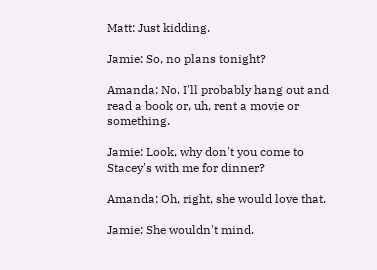Matt: Just kidding.

Jamie: So, no plans tonight?

Amanda: No. I'll probably hang out and read a book or, uh, rent a movie or something.

Jamie: Look, why don't you come to Stacey's with me for dinner?

Amanda: Oh, right, she would love that.

Jamie: She wouldn't mind.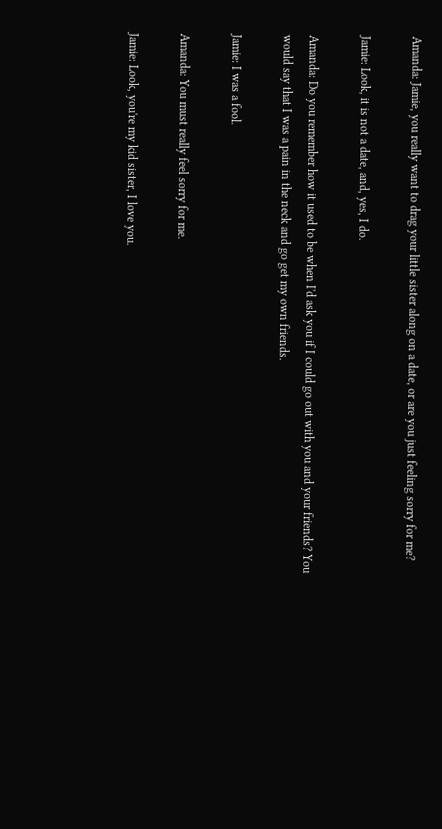Amanda: Jamie, you really want to drag your little sister along on a date, or are you just feeling sorry for me?

Jamie: Look, it is not a date, and, yes, I do.

Amanda: Do you remember how it used to be when I'd ask you if I could go out with you and your friends? You would say that I was a pain in the neck and go get my own friends.

Jamie: I was a fool.

Amanda: You must really feel sorry for me.

Jamie: Look, you're my kid sister, I love you.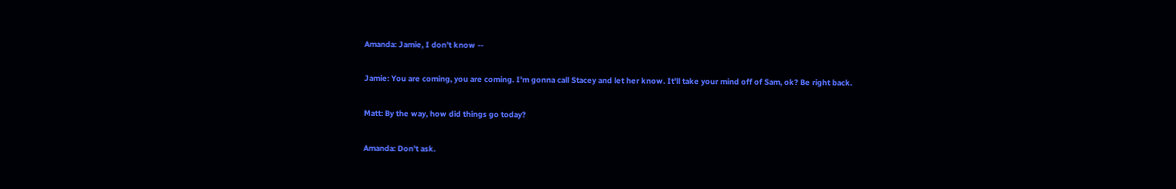Amanda: Jamie, I don't know --

Jamie: You are coming, you are coming. I'm gonna call Stacey and let her know. It'll take your mind off of Sam, ok? Be right back.

Matt: By the way, how did things go today?

Amanda: Don't ask.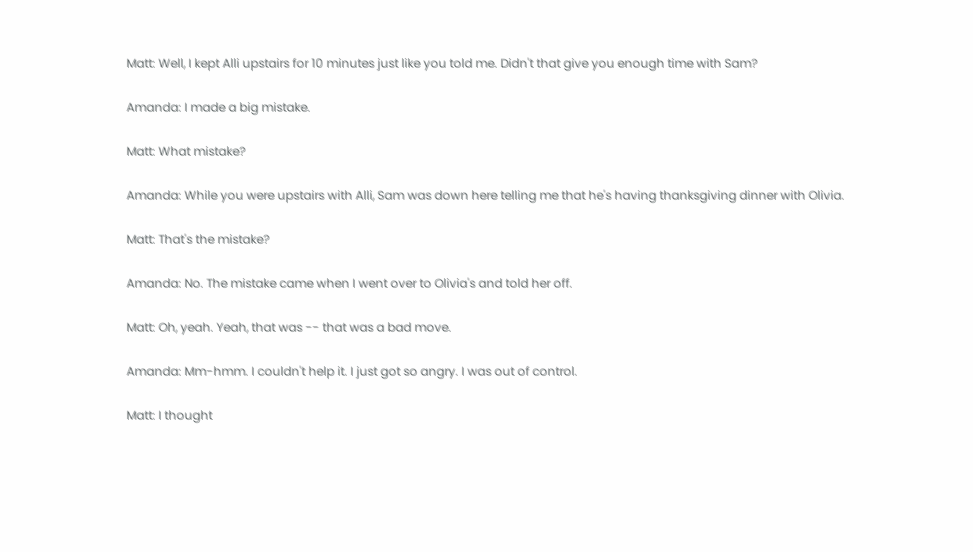Matt: Well, I kept Alli upstairs for 10 minutes just like you told me. Didn't that give you enough time with Sam?

Amanda: I made a big mistake.

Matt: What mistake?

Amanda: While you were upstairs with Alli, Sam was down here telling me that he's having thanksgiving dinner with Olivia.

Matt: That's the mistake?

Amanda: No. The mistake came when I went over to Olivia's and told her off.

Matt: Oh, yeah. Yeah, that was -- that was a bad move.

Amanda: Mm-hmm. I couldn't help it. I just got so angry. I was out of control.

Matt: I thought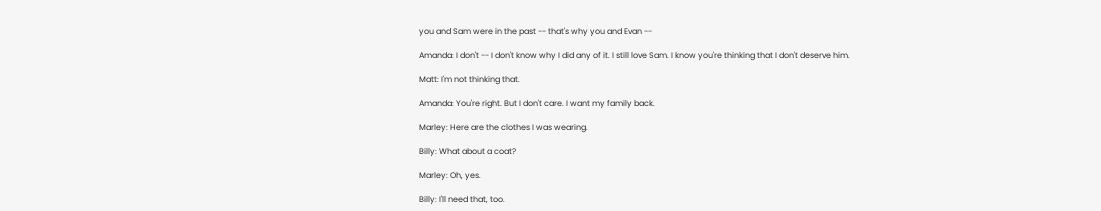you and Sam were in the past -- that's why you and Evan --

Amanda: I don't -- I don't know why I did any of it. I still love Sam. I know you're thinking that I don't deserve him.

Matt: I'm not thinking that.

Amanda: You're right. But I don't care. I want my family back.

Marley: Here are the clothes I was wearing.

Billy: What about a coat?

Marley: Oh, yes.

Billy: I'll need that, too.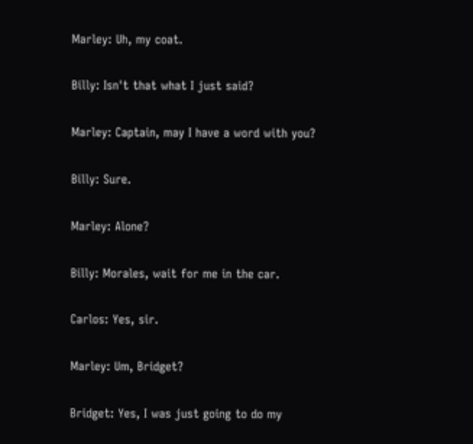Marley: Uh, my coat.

Billy: Isn't that what I just said?

Marley: Captain, may I have a word with you?

Billy: Sure.

Marley: Alone?

Billy: Morales, wait for me in the car.

Carlos: Yes, sir.

Marley: Um, Bridget?

Bridget: Yes, I was just going to do my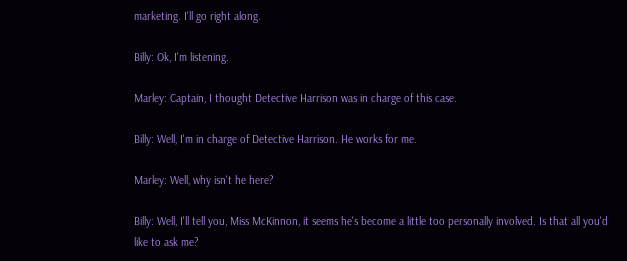marketing. I'll go right along.

Billy: Ok, I'm listening.

Marley: Captain, I thought Detective Harrison was in charge of this case.

Billy: Well, I'm in charge of Detective Harrison. He works for me.

Marley: Well, why isn't he here?

Billy: Well, I'll tell you, Miss McKinnon, it seems he's become a little too personally involved. Is that all you'd like to ask me?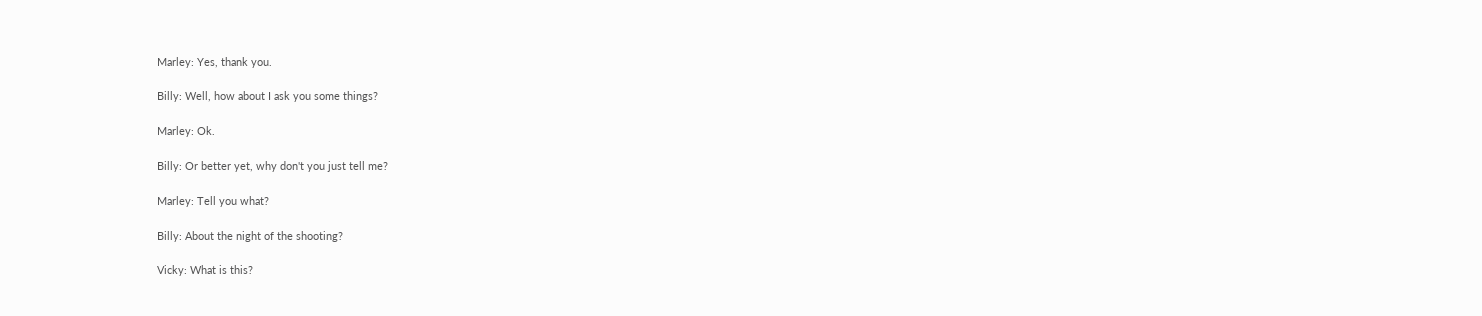Marley: Yes, thank you.

Billy: Well, how about I ask you some things?

Marley: Ok.

Billy: Or better yet, why don't you just tell me?

Marley: Tell you what?

Billy: About the night of the shooting?

Vicky: What is this?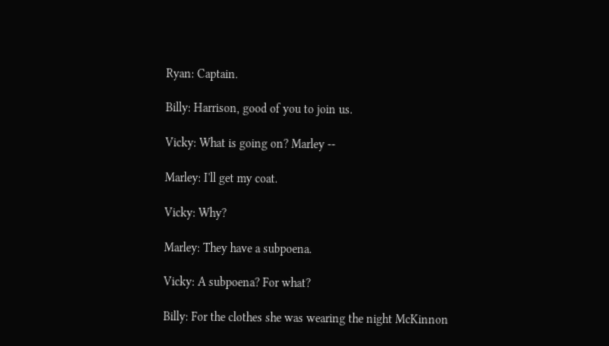Ryan: Captain.

Billy: Harrison, good of you to join us.

Vicky: What is going on? Marley --

Marley: I'll get my coat.

Vicky: Why?

Marley: They have a subpoena.

Vicky: A subpoena? For what?

Billy: For the clothes she was wearing the night McKinnon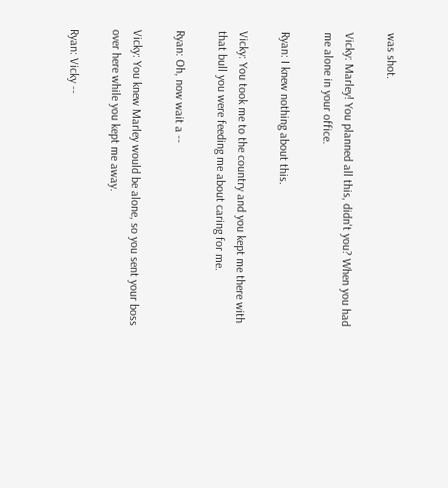was shot.

Vicky: Marley! You planned all this, didn't you? When you had me alone in your office.

Ryan: I knew nothing about this.

Vicky: You took me to the country and you kept me there with that bull you were feeding me about caring for me.

Ryan: Oh, now wait a --

Vicky: You knew Marley would be alone, so you sent your boss over here while you kept me away.

Ryan: Vicky --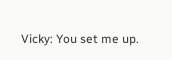Vicky: You set me up.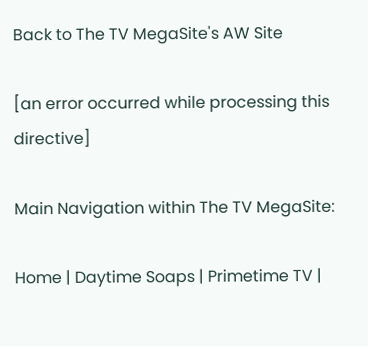Back to The TV MegaSite's AW Site

[an error occurred while processing this directive]

Main Navigation within The TV MegaSite:

Home | Daytime Soaps | Primetime TV |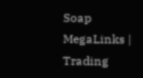Soap MegaLinks | Trading